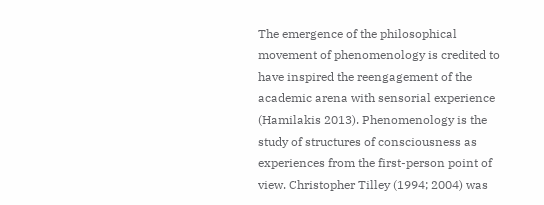The emergence of the philosophical movement of phenomenology is credited to have inspired the reengagement of the academic arena with sensorial experience (Hamilakis 2013). Phenomenology is the study of structures of consciousness as experiences from the first-person point of view. Christopher Tilley (1994; 2004) was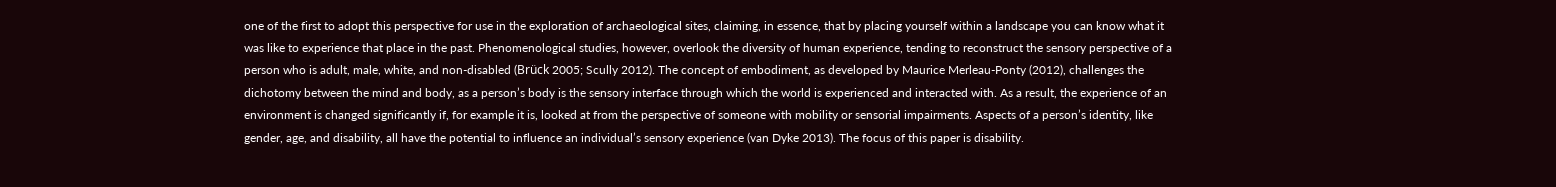one of the first to adopt this perspective for use in the exploration of archaeological sites, claiming, in essence, that by placing yourself within a landscape you can know what it was like to experience that place in the past. Phenomenological studies, however, overlook the diversity of human experience, tending to reconstruct the sensory perspective of a person who is adult, male, white, and non-disabled (Brück 2005; Scully 2012). The concept of embodiment, as developed by Maurice Merleau-Ponty (2012), challenges the dichotomy between the mind and body, as a person’s body is the sensory interface through which the world is experienced and interacted with. As a result, the experience of an environment is changed significantly if, for example it is, looked at from the perspective of someone with mobility or sensorial impairments. Aspects of a person’s identity, like gender, age, and disability, all have the potential to influence an individual’s sensory experience (van Dyke 2013). The focus of this paper is disability.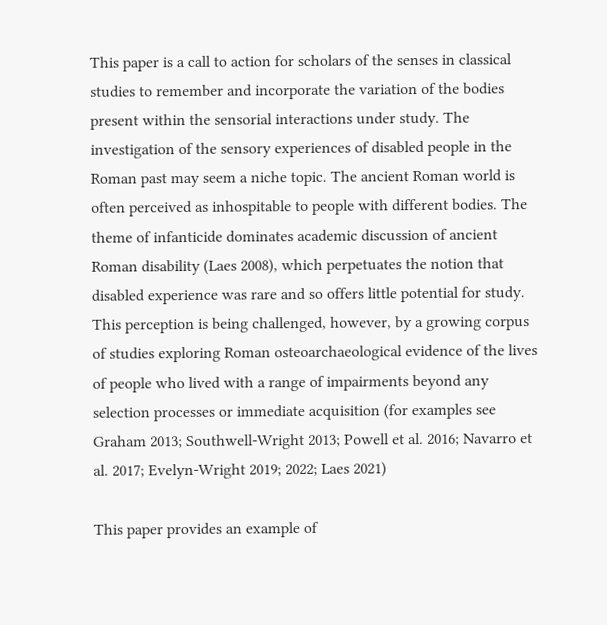This paper is a call to action for scholars of the senses in classical studies to remember and incorporate the variation of the bodies present within the sensorial interactions under study. The investigation of the sensory experiences of disabled people in the Roman past may seem a niche topic. The ancient Roman world is often perceived as inhospitable to people with different bodies. The theme of infanticide dominates academic discussion of ancient Roman disability (Laes 2008), which perpetuates the notion that disabled experience was rare and so offers little potential for study. This perception is being challenged, however, by a growing corpus of studies exploring Roman osteoarchaeological evidence of the lives of people who lived with a range of impairments beyond any selection processes or immediate acquisition (for examples see Graham 2013; Southwell-Wright 2013; Powell et al. 2016; Navarro et al. 2017; Evelyn-Wright 2019; 2022; Laes 2021)

This paper provides an example of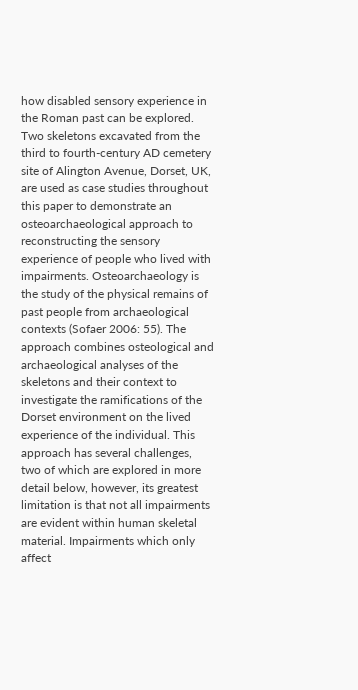how disabled sensory experience in the Roman past can be explored. Two skeletons excavated from the third to fourth-century AD cemetery site of Alington Avenue, Dorset, UK, are used as case studies throughout this paper to demonstrate an osteoarchaeological approach to reconstructing the sensory experience of people who lived with impairments. Osteoarchaeology is the study of the physical remains of past people from archaeological contexts (Sofaer 2006: 55). The approach combines osteological and archaeological analyses of the skeletons and their context to investigate the ramifications of the Dorset environment on the lived experience of the individual. This approach has several challenges, two of which are explored in more detail below, however, its greatest limitation is that not all impairments are evident within human skeletal material. Impairments which only affect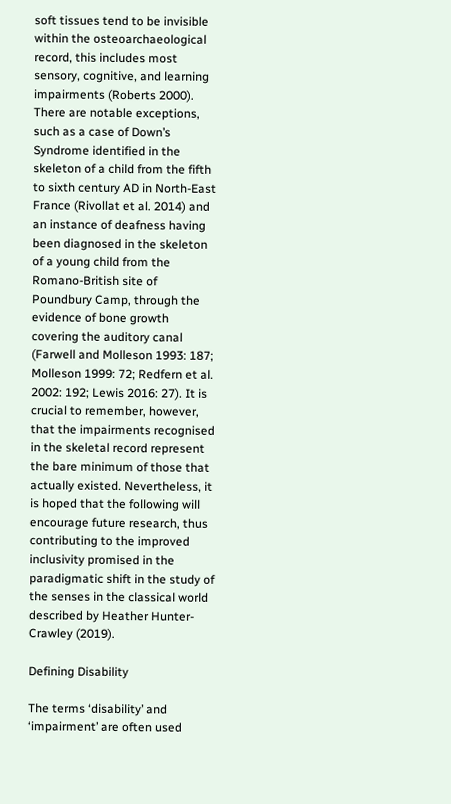soft tissues tend to be invisible within the osteoarchaeological record, this includes most sensory, cognitive, and learning impairments (Roberts 2000). There are notable exceptions, such as a case of Down’s Syndrome identified in the skeleton of a child from the fifth to sixth century AD in North-East France (Rivollat et al. 2014) and an instance of deafness having been diagnosed in the skeleton of a young child from the Romano-British site of Poundbury Camp, through the evidence of bone growth covering the auditory canal (Farwell and Molleson 1993: 187; Molleson 1999: 72; Redfern et al. 2002: 192; Lewis 2016: 27). It is crucial to remember, however, that the impairments recognised in the skeletal record represent the bare minimum of those that actually existed. Nevertheless, it is hoped that the following will encourage future research, thus contributing to the improved inclusivity promised in the paradigmatic shift in the study of the senses in the classical world described by Heather Hunter-Crawley (2019).

Defining Disability

The terms ‘disability’ and ‘impairment’ are often used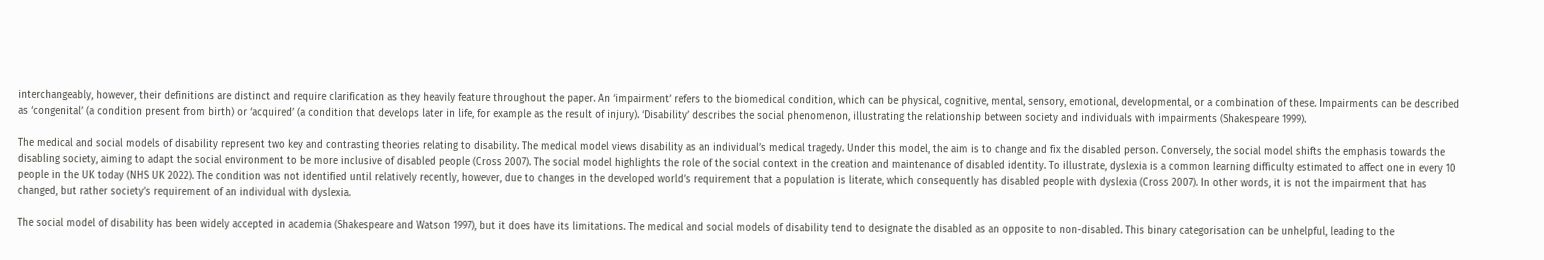interchangeably, however, their definitions are distinct and require clarification as they heavily feature throughout the paper. An ‘impairment’ refers to the biomedical condition, which can be physical, cognitive, mental, sensory, emotional, developmental, or a combination of these. Impairments can be described as ‘congenital’ (a condition present from birth) or ‘acquired’ (a condition that develops later in life, for example as the result of injury). ‘Disability’ describes the social phenomenon, illustrating the relationship between society and individuals with impairments (Shakespeare 1999).

The medical and social models of disability represent two key and contrasting theories relating to disability. The medical model views disability as an individual’s medical tragedy. Under this model, the aim is to change and fix the disabled person. Conversely, the social model shifts the emphasis towards the disabling society, aiming to adapt the social environment to be more inclusive of disabled people (Cross 2007). The social model highlights the role of the social context in the creation and maintenance of disabled identity. To illustrate, dyslexia is a common learning difficulty estimated to affect one in every 10 people in the UK today (NHS UK 2022). The condition was not identified until relatively recently, however, due to changes in the developed world’s requirement that a population is literate, which consequently has disabled people with dyslexia (Cross 2007). In other words, it is not the impairment that has changed, but rather society’s requirement of an individual with dyslexia.

The social model of disability has been widely accepted in academia (Shakespeare and Watson 1997), but it does have its limitations. The medical and social models of disability tend to designate the disabled as an opposite to non-disabled. This binary categorisation can be unhelpful, leading to the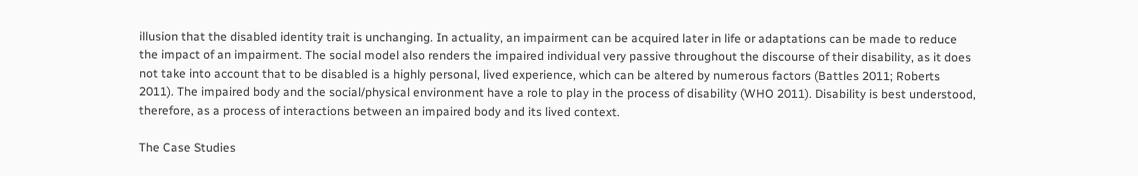illusion that the disabled identity trait is unchanging. In actuality, an impairment can be acquired later in life or adaptations can be made to reduce the impact of an impairment. The social model also renders the impaired individual very passive throughout the discourse of their disability, as it does not take into account that to be disabled is a highly personal, lived experience, which can be altered by numerous factors (Battles 2011; Roberts 2011). The impaired body and the social/physical environment have a role to play in the process of disability (WHO 2011). Disability is best understood, therefore, as a process of interactions between an impaired body and its lived context.

The Case Studies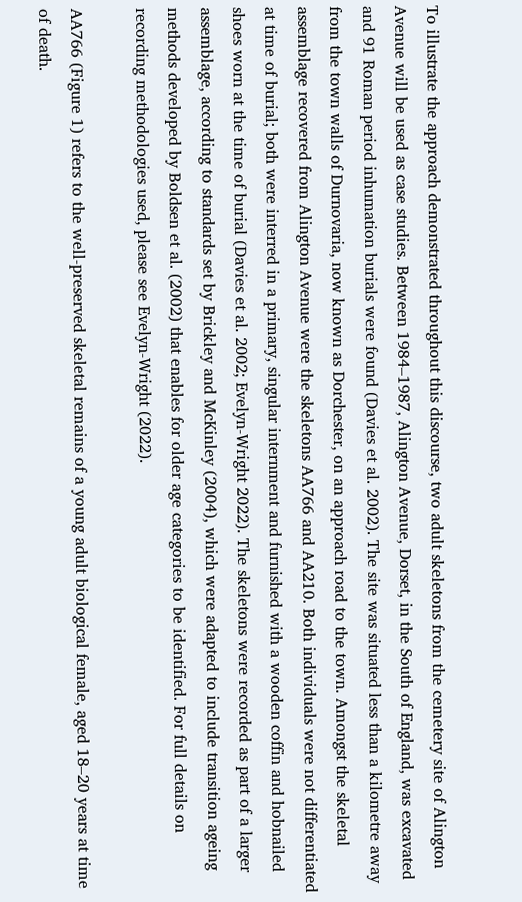To illustrate the approach demonstrated throughout this discourse, two adult skeletons from the cemetery site of Alington Avenue will be used as case studies. Between 1984–1987, Alington Avenue, Dorset, in the South of England, was excavated and 91 Roman period inhumation burials were found (Davies et al. 2002). The site was situated less than a kilometre away from the town walls of Durnovaria, now known as Dorchester, on an approach road to the town. Amongst the skeletal assemblage recovered from Alington Avenue were the skeletons AA766 and AA210. Both individuals were not differentiated at time of burial; both were interred in a primary, singular internment and furnished with a wooden coffin and hobnailed shoes worn at the time of burial (Davies et al. 2002; Evelyn-Wright 2022). The skeletons were recorded as part of a larger assemblage, according to standards set by Brickley and McKinley (2004), which were adapted to include transition ageing methods developed by Boldsen et al. (2002) that enables for older age categories to be identified. For full details on recording methodologies used, please see Evelyn-Wright (2022).

AA766 (Figure 1) refers to the well-preserved skeletal remains of a young adult biological female, aged 18–20 years at time of death.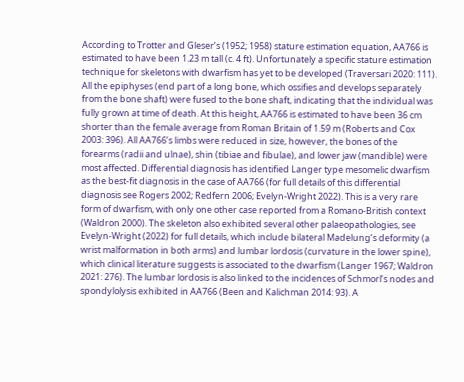According to Trotter and Gleser’s (1952; 1958) stature estimation equation, AA766 is estimated to have been 1.23 m tall (c. 4 ft). Unfortunately a specific stature estimation technique for skeletons with dwarfism has yet to be developed (Traversari 2020: 111). All the epiphyses (end part of a long bone, which ossifies and develops separately from the bone shaft) were fused to the bone shaft, indicating that the individual was fully grown at time of death. At this height, AA766 is estimated to have been 36 cm shorter than the female average from Roman Britain of 1.59 m (Roberts and Cox 2003: 396). All AA766’s limbs were reduced in size, however, the bones of the forearms (radii and ulnae), shin (tibiae and fibulae), and lower jaw (mandible) were most affected. Differential diagnosis has identified Langer type mesomelic dwarfism as the best-fit diagnosis in the case of AA766 (for full details of this differential diagnosis see Rogers 2002; Redfern 2006; Evelyn-Wright 2022). This is a very rare form of dwarfism, with only one other case reported from a Romano-British context (Waldron 2000). The skeleton also exhibited several other palaeopathologies, see Evelyn-Wright (2022) for full details, which include bilateral Madelung’s deformity (a wrist malformation in both arms) and lumbar lordosis (curvature in the lower spine), which clinical literature suggests is associated to the dwarfism (Langer 1967; Waldron 2021: 276). The lumbar lordosis is also linked to the incidences of Schmorl’s nodes and spondylolysis exhibited in AA766 (Been and Kalichman 2014: 93). A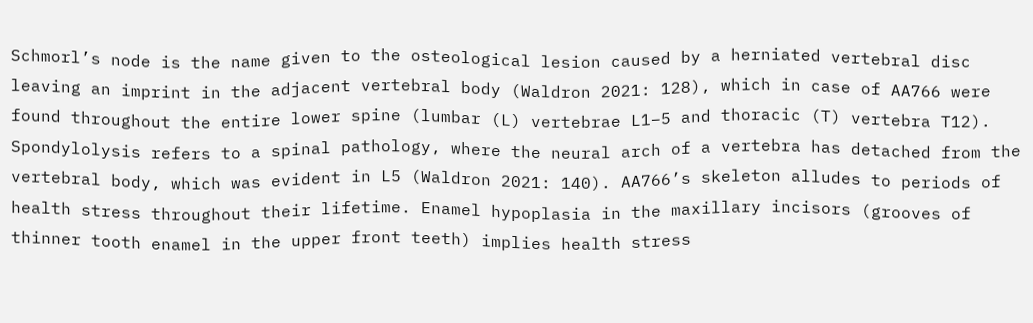Schmorl’s node is the name given to the osteological lesion caused by a herniated vertebral disc leaving an imprint in the adjacent vertebral body (Waldron 2021: 128), which in case of AA766 were found throughout the entire lower spine (lumbar (L) vertebrae L1–5 and thoracic (T) vertebra T12). Spondylolysis refers to a spinal pathology, where the neural arch of a vertebra has detached from the vertebral body, which was evident in L5 (Waldron 2021: 140). AA766’s skeleton alludes to periods of health stress throughout their lifetime. Enamel hypoplasia in the maxillary incisors (grooves of thinner tooth enamel in the upper front teeth) implies health stress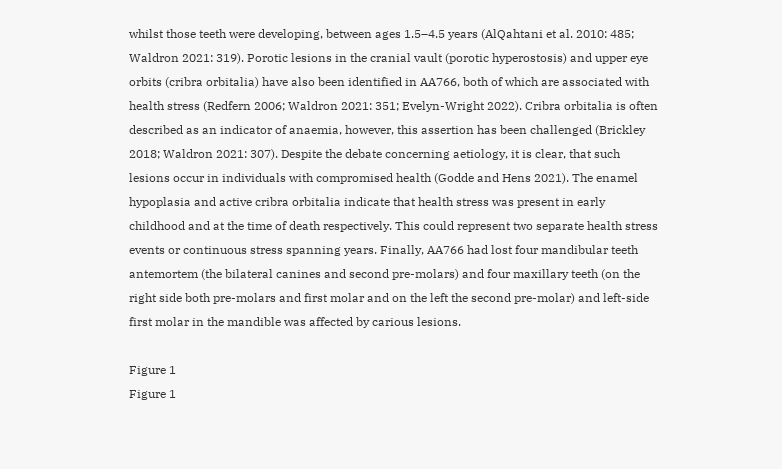whilst those teeth were developing, between ages 1.5–4.5 years (AlQahtani et al. 2010: 485; Waldron 2021: 319). Porotic lesions in the cranial vault (porotic hyperostosis) and upper eye orbits (cribra orbitalia) have also been identified in AA766, both of which are associated with health stress (Redfern 2006; Waldron 2021: 351; Evelyn-Wright 2022). Cribra orbitalia is often described as an indicator of anaemia, however, this assertion has been challenged (Brickley 2018; Waldron 2021: 307). Despite the debate concerning aetiology, it is clear, that such lesions occur in individuals with compromised health (Godde and Hens 2021). The enamel hypoplasia and active cribra orbitalia indicate that health stress was present in early childhood and at the time of death respectively. This could represent two separate health stress events or continuous stress spanning years. Finally, AA766 had lost four mandibular teeth antemortem (the bilateral canines and second pre-molars) and four maxillary teeth (on the right side both pre-molars and first molar and on the left the second pre-molar) and left-side first molar in the mandible was affected by carious lesions.

Figure 1
Figure 1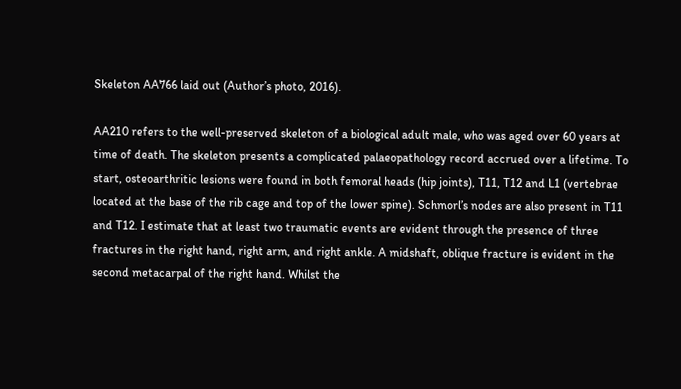Skeleton AA766 laid out (Author’s photo, 2016).

AA210 refers to the well-preserved skeleton of a biological adult male, who was aged over 60 years at time of death. The skeleton presents a complicated palaeopathology record accrued over a lifetime. To start, osteoarthritic lesions were found in both femoral heads (hip joints), T11, T12 and L1 (vertebrae located at the base of the rib cage and top of the lower spine). Schmorl’s nodes are also present in T11 and T12. I estimate that at least two traumatic events are evident through the presence of three fractures in the right hand, right arm, and right ankle. A midshaft, oblique fracture is evident in the second metacarpal of the right hand. Whilst the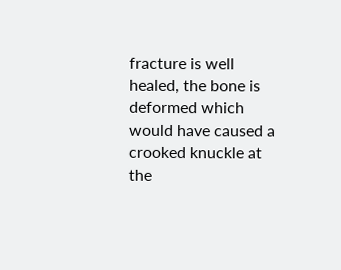fracture is well healed, the bone is deformed which would have caused a crooked knuckle at the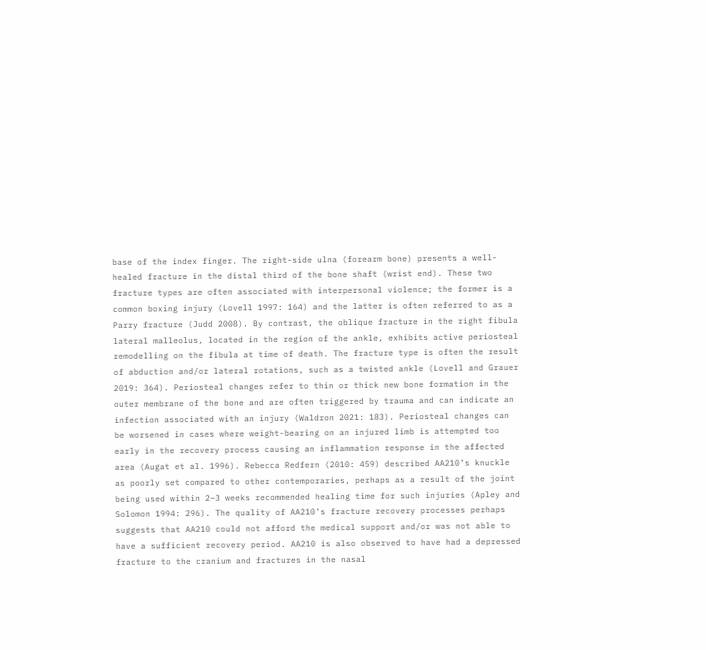base of the index finger. The right-side ulna (forearm bone) presents a well-healed fracture in the distal third of the bone shaft (wrist end). These two fracture types are often associated with interpersonal violence; the former is a common boxing injury (Lovell 1997: 164) and the latter is often referred to as a Parry fracture (Judd 2008). By contrast, the oblique fracture in the right fibula lateral malleolus, located in the region of the ankle, exhibits active periosteal remodelling on the fibula at time of death. The fracture type is often the result of abduction and/or lateral rotations, such as a twisted ankle (Lovell and Grauer 2019: 364). Periosteal changes refer to thin or thick new bone formation in the outer membrane of the bone and are often triggered by trauma and can indicate an infection associated with an injury (Waldron 2021: 183). Periosteal changes can be worsened in cases where weight-bearing on an injured limb is attempted too early in the recovery process causing an inflammation response in the affected area (Augat et al. 1996). Rebecca Redfern (2010: 459) described AA210’s knuckle as poorly set compared to other contemporaries, perhaps as a result of the joint being used within 2–3 weeks recommended healing time for such injuries (Apley and Solomon 1994: 296). The quality of AA210’s fracture recovery processes perhaps suggests that AA210 could not afford the medical support and/or was not able to have a sufficient recovery period. AA210 is also observed to have had a depressed fracture to the cranium and fractures in the nasal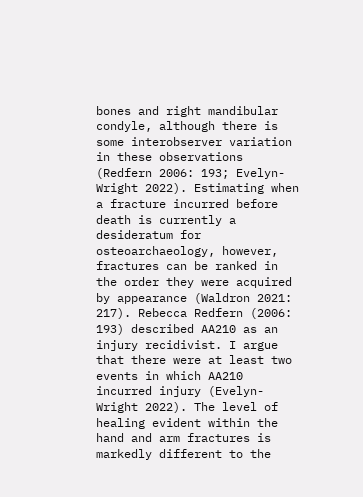bones and right mandibular condyle, although there is some interobserver variation in these observations (Redfern 2006: 193; Evelyn-Wright 2022). Estimating when a fracture incurred before death is currently a desideratum for osteoarchaeology, however, fractures can be ranked in the order they were acquired by appearance (Waldron 2021: 217). Rebecca Redfern (2006: 193) described AA210 as an injury recidivist. I argue that there were at least two events in which AA210 incurred injury (Evelyn-Wright 2022). The level of healing evident within the hand and arm fractures is markedly different to the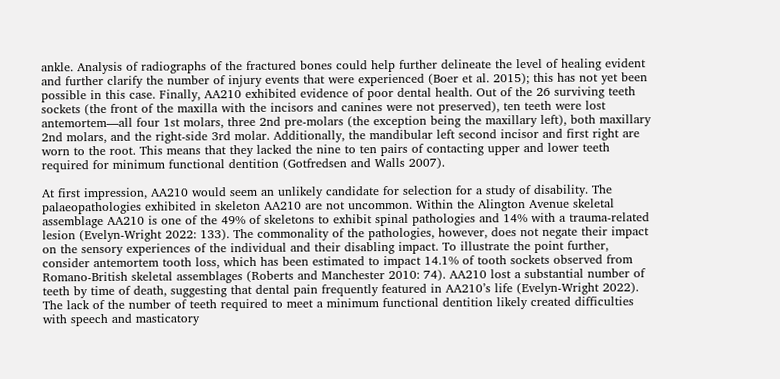ankle. Analysis of radiographs of the fractured bones could help further delineate the level of healing evident and further clarify the number of injury events that were experienced (Boer et al. 2015); this has not yet been possible in this case. Finally, AA210 exhibited evidence of poor dental health. Out of the 26 surviving teeth sockets (the front of the maxilla with the incisors and canines were not preserved), ten teeth were lost antemortem—all four 1st molars, three 2nd pre-molars (the exception being the maxillary left), both maxillary 2nd molars, and the right-side 3rd molar. Additionally, the mandibular left second incisor and first right are worn to the root. This means that they lacked the nine to ten pairs of contacting upper and lower teeth required for minimum functional dentition (Gotfredsen and Walls 2007).

At first impression, AA210 would seem an unlikely candidate for selection for a study of disability. The palaeopathologies exhibited in skeleton AA210 are not uncommon. Within the Alington Avenue skeletal assemblage AA210 is one of the 49% of skeletons to exhibit spinal pathologies and 14% with a trauma-related lesion (Evelyn-Wright 2022: 133). The commonality of the pathologies, however, does not negate their impact on the sensory experiences of the individual and their disabling impact. To illustrate the point further, consider antemortem tooth loss, which has been estimated to impact 14.1% of tooth sockets observed from Romano-British skeletal assemblages (Roberts and Manchester 2010: 74). AA210 lost a substantial number of teeth by time of death, suggesting that dental pain frequently featured in AA210’s life (Evelyn-Wright 2022). The lack of the number of teeth required to meet a minimum functional dentition likely created difficulties with speech and masticatory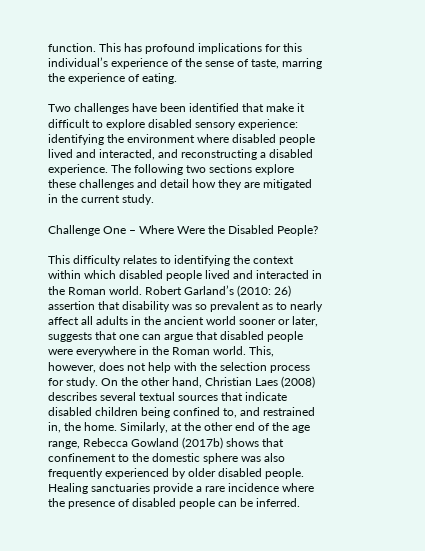function. This has profound implications for this individual’s experience of the sense of taste, marring the experience of eating.

Two challenges have been identified that make it difficult to explore disabled sensory experience: identifying the environment where disabled people lived and interacted, and reconstructing a disabled experience. The following two sections explore these challenges and detail how they are mitigated in the current study.

Challenge One – Where Were the Disabled People?

This difficulty relates to identifying the context within which disabled people lived and interacted in the Roman world. Robert Garland’s (2010: 26) assertion that disability was so prevalent as to nearly affect all adults in the ancient world sooner or later, suggests that one can argue that disabled people were everywhere in the Roman world. This, however, does not help with the selection process for study. On the other hand, Christian Laes (2008) describes several textual sources that indicate disabled children being confined to, and restrained in, the home. Similarly, at the other end of the age range, Rebecca Gowland (2017b) shows that confinement to the domestic sphere was also frequently experienced by older disabled people. Healing sanctuaries provide a rare incidence where the presence of disabled people can be inferred.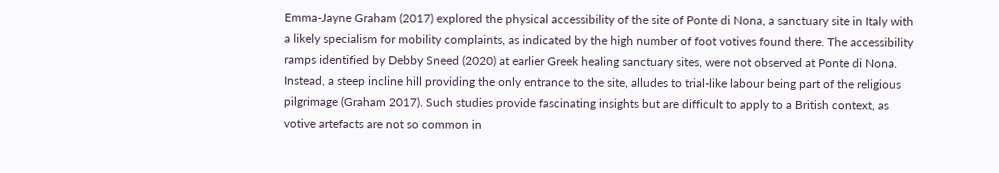Emma-Jayne Graham (2017) explored the physical accessibility of the site of Ponte di Nona, a sanctuary site in Italy with a likely specialism for mobility complaints, as indicated by the high number of foot votives found there. The accessibility ramps identified by Debby Sneed (2020) at earlier Greek healing sanctuary sites, were not observed at Ponte di Nona. Instead, a steep incline hill providing the only entrance to the site, alludes to trial-like labour being part of the religious pilgrimage (Graham 2017). Such studies provide fascinating insights but are difficult to apply to a British context, as votive artefacts are not so common in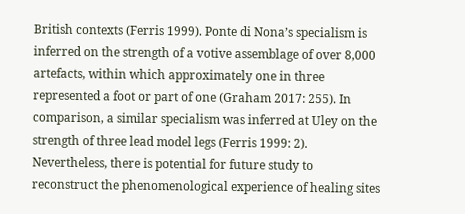British contexts (Ferris 1999). Ponte di Nona’s specialism is inferred on the strength of a votive assemblage of over 8,000 artefacts, within which approximately one in three represented a foot or part of one (Graham 2017: 255). In comparison, a similar specialism was inferred at Uley on the strength of three lead model legs (Ferris 1999: 2). Nevertheless, there is potential for future study to reconstruct the phenomenological experience of healing sites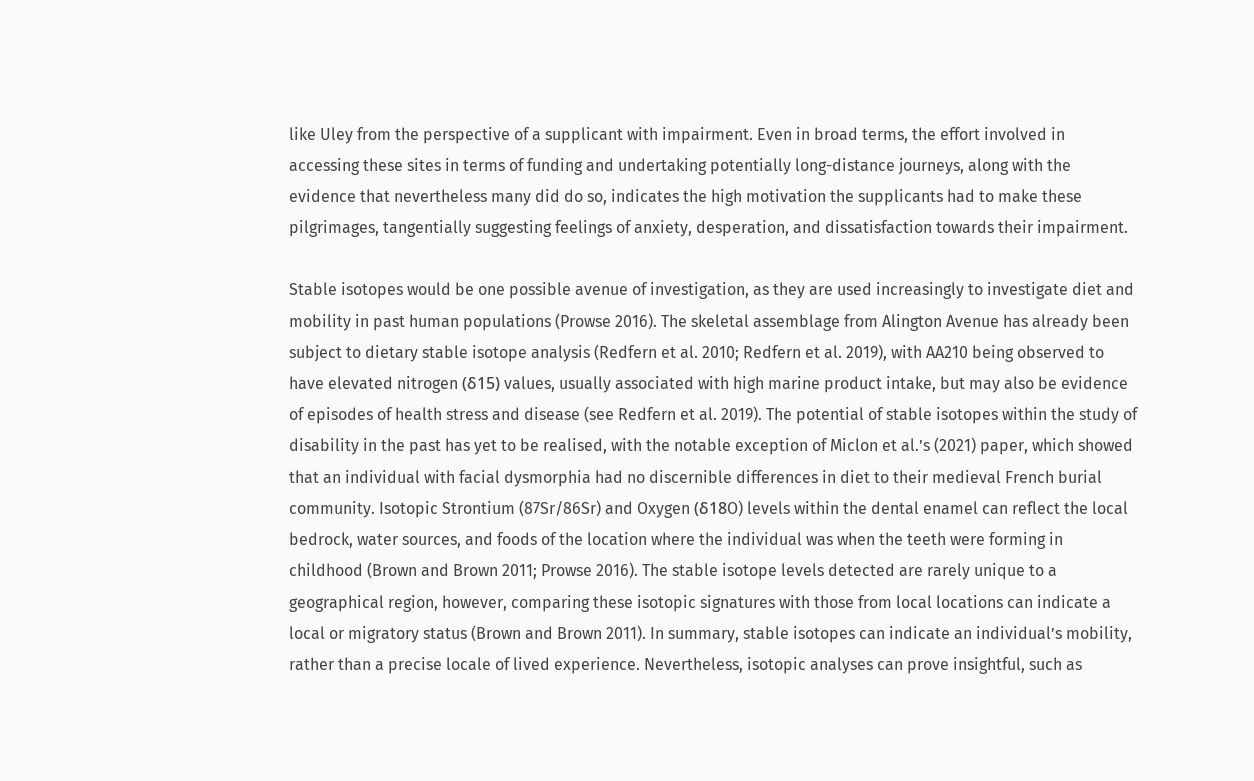like Uley from the perspective of a supplicant with impairment. Even in broad terms, the effort involved in accessing these sites in terms of funding and undertaking potentially long-distance journeys, along with the evidence that nevertheless many did do so, indicates the high motivation the supplicants had to make these pilgrimages, tangentially suggesting feelings of anxiety, desperation, and dissatisfaction towards their impairment.

Stable isotopes would be one possible avenue of investigation, as they are used increasingly to investigate diet and mobility in past human populations (Prowse 2016). The skeletal assemblage from Alington Avenue has already been subject to dietary stable isotope analysis (Redfern et al. 2010; Redfern et al. 2019), with AA210 being observed to have elevated nitrogen (δ15) values, usually associated with high marine product intake, but may also be evidence of episodes of health stress and disease (see Redfern et al. 2019). The potential of stable isotopes within the study of disability in the past has yet to be realised, with the notable exception of Miclon et al.’s (2021) paper, which showed that an individual with facial dysmorphia had no discernible differences in diet to their medieval French burial community. Isotopic Strontium (87Sr/86Sr) and Oxygen (δ18O) levels within the dental enamel can reflect the local bedrock, water sources, and foods of the location where the individual was when the teeth were forming in childhood (Brown and Brown 2011; Prowse 2016). The stable isotope levels detected are rarely unique to a geographical region, however, comparing these isotopic signatures with those from local locations can indicate a local or migratory status (Brown and Brown 2011). In summary, stable isotopes can indicate an individual’s mobility, rather than a precise locale of lived experience. Nevertheless, isotopic analyses can prove insightful, such as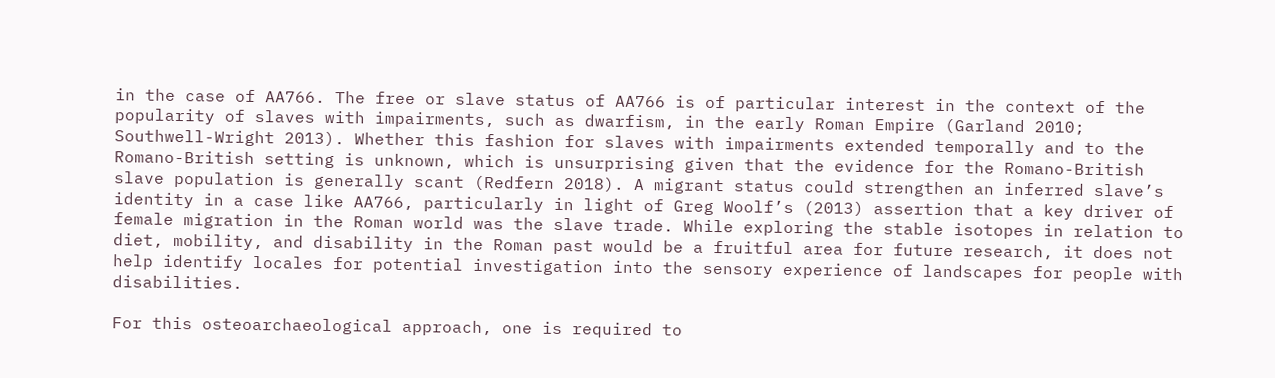in the case of AA766. The free or slave status of AA766 is of particular interest in the context of the popularity of slaves with impairments, such as dwarfism, in the early Roman Empire (Garland 2010; Southwell-Wright 2013). Whether this fashion for slaves with impairments extended temporally and to the Romano-British setting is unknown, which is unsurprising given that the evidence for the Romano-British slave population is generally scant (Redfern 2018). A migrant status could strengthen an inferred slave’s identity in a case like AA766, particularly in light of Greg Woolf’s (2013) assertion that a key driver of female migration in the Roman world was the slave trade. While exploring the stable isotopes in relation to diet, mobility, and disability in the Roman past would be a fruitful area for future research, it does not help identify locales for potential investigation into the sensory experience of landscapes for people with disabilities.

For this osteoarchaeological approach, one is required to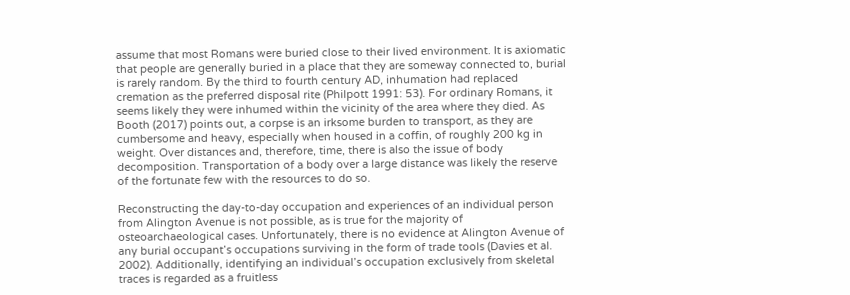assume that most Romans were buried close to their lived environment. It is axiomatic that people are generally buried in a place that they are someway connected to, burial is rarely random. By the third to fourth century AD, inhumation had replaced cremation as the preferred disposal rite (Philpott 1991: 53). For ordinary Romans, it seems likely they were inhumed within the vicinity of the area where they died. As Booth (2017) points out, a corpse is an irksome burden to transport, as they are cumbersome and heavy, especially when housed in a coffin, of roughly 200 kg in weight. Over distances and, therefore, time, there is also the issue of body decomposition. Transportation of a body over a large distance was likely the reserve of the fortunate few with the resources to do so.

Reconstructing the day-to-day occupation and experiences of an individual person from Alington Avenue is not possible, as is true for the majority of osteoarchaeological cases. Unfortunately, there is no evidence at Alington Avenue of any burial occupant’s occupations surviving in the form of trade tools (Davies et al. 2002). Additionally, identifying an individual’s occupation exclusively from skeletal traces is regarded as a fruitless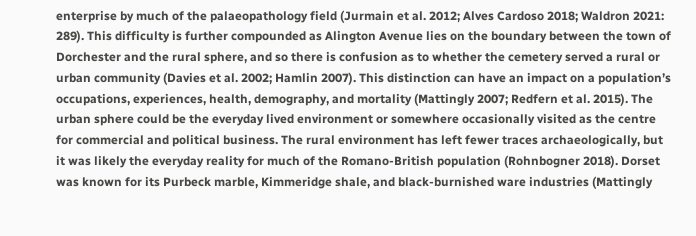enterprise by much of the palaeopathology field (Jurmain et al. 2012; Alves Cardoso 2018; Waldron 2021: 289). This difficulty is further compounded as Alington Avenue lies on the boundary between the town of Dorchester and the rural sphere, and so there is confusion as to whether the cemetery served a rural or urban community (Davies et al. 2002; Hamlin 2007). This distinction can have an impact on a population’s occupations, experiences, health, demography, and mortality (Mattingly 2007; Redfern et al. 2015). The urban sphere could be the everyday lived environment or somewhere occasionally visited as the centre for commercial and political business. The rural environment has left fewer traces archaeologically, but it was likely the everyday reality for much of the Romano-British population (Rohnbogner 2018). Dorset was known for its Purbeck marble, Kimmeridge shale, and black-burnished ware industries (Mattingly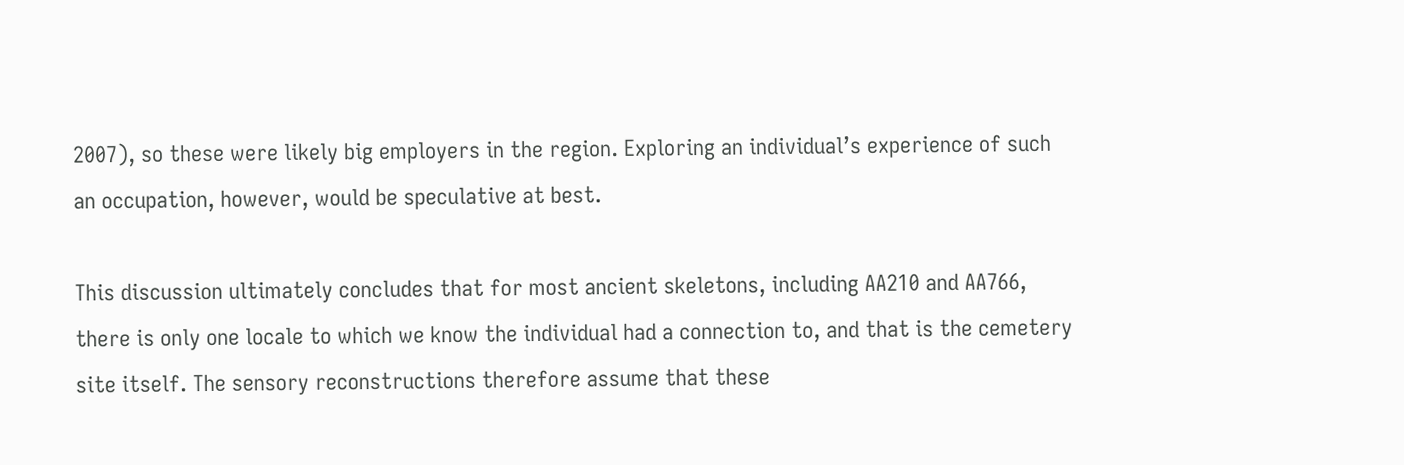2007), so these were likely big employers in the region. Exploring an individual’s experience of such an occupation, however, would be speculative at best.

This discussion ultimately concludes that for most ancient skeletons, including AA210 and AA766, there is only one locale to which we know the individual had a connection to, and that is the cemetery site itself. The sensory reconstructions therefore assume that these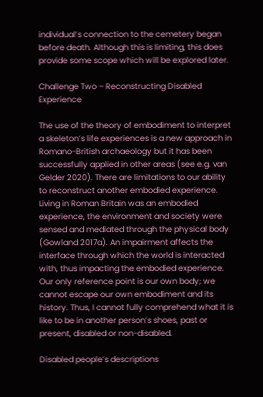individual’s connection to the cemetery began before death. Although this is limiting, this does provide some scope which will be explored later.

Challenge Two – Reconstructing Disabled Experience

The use of the theory of embodiment to interpret a skeleton’s life experiences is a new approach in Romano-British archaeology but it has been successfully applied in other areas (see e.g. van Gelder 2020). There are limitations to our ability to reconstruct another embodied experience. Living in Roman Britain was an embodied experience, the environment and society were sensed and mediated through the physical body (Gowland 2017a). An impairment affects the interface through which the world is interacted with, thus impacting the embodied experience. Our only reference point is our own body; we cannot escape our own embodiment and its history. Thus, I cannot fully comprehend what it is like to be in another person’s shoes, past or present, disabled or non-disabled.

Disabled people’s descriptions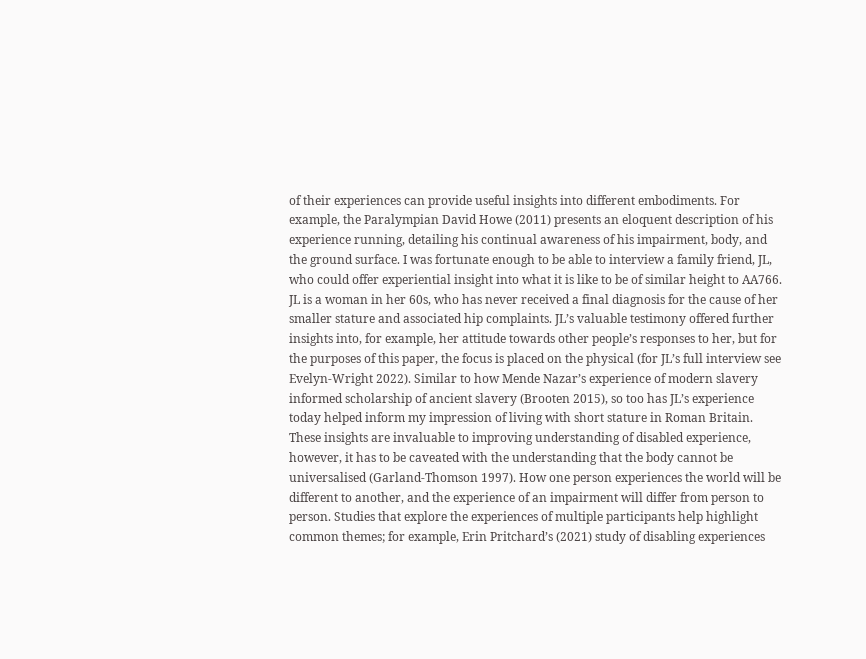of their experiences can provide useful insights into different embodiments. For example, the Paralympian David Howe (2011) presents an eloquent description of his experience running, detailing his continual awareness of his impairment, body, and the ground surface. I was fortunate enough to be able to interview a family friend, JL, who could offer experiential insight into what it is like to be of similar height to AA766. JL is a woman in her 60s, who has never received a final diagnosis for the cause of her smaller stature and associated hip complaints. JL’s valuable testimony offered further insights into, for example, her attitude towards other people’s responses to her, but for the purposes of this paper, the focus is placed on the physical (for JL’s full interview see Evelyn-Wright 2022). Similar to how Mende Nazar’s experience of modern slavery informed scholarship of ancient slavery (Brooten 2015), so too has JL’s experience today helped inform my impression of living with short stature in Roman Britain. These insights are invaluable to improving understanding of disabled experience, however, it has to be caveated with the understanding that the body cannot be universalised (Garland-Thomson 1997). How one person experiences the world will be different to another, and the experience of an impairment will differ from person to person. Studies that explore the experiences of multiple participants help highlight common themes; for example, Erin Pritchard’s (2021) study of disabling experiences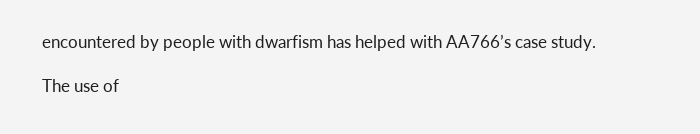encountered by people with dwarfism has helped with AA766’s case study.

The use of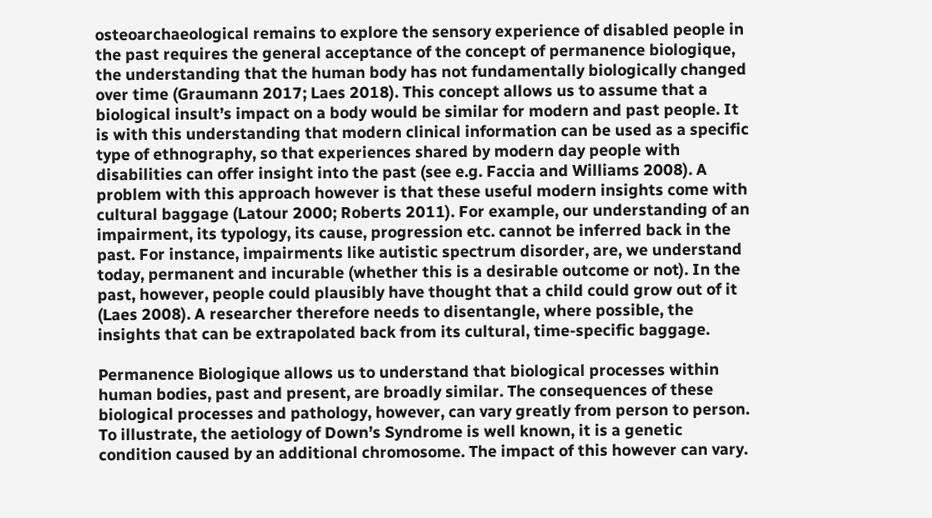osteoarchaeological remains to explore the sensory experience of disabled people in the past requires the general acceptance of the concept of permanence biologique, the understanding that the human body has not fundamentally biologically changed over time (Graumann 2017; Laes 2018). This concept allows us to assume that a biological insult’s impact on a body would be similar for modern and past people. It is with this understanding that modern clinical information can be used as a specific type of ethnography, so that experiences shared by modern day people with disabilities can offer insight into the past (see e.g. Faccia and Williams 2008). A problem with this approach however is that these useful modern insights come with cultural baggage (Latour 2000; Roberts 2011). For example, our understanding of an impairment, its typology, its cause, progression etc. cannot be inferred back in the past. For instance, impairments like autistic spectrum disorder, are, we understand today, permanent and incurable (whether this is a desirable outcome or not). In the past, however, people could plausibly have thought that a child could grow out of it (Laes 2008). A researcher therefore needs to disentangle, where possible, the insights that can be extrapolated back from its cultural, time-specific baggage.

Permanence Biologique allows us to understand that biological processes within human bodies, past and present, are broadly similar. The consequences of these biological processes and pathology, however, can vary greatly from person to person. To illustrate, the aetiology of Down’s Syndrome is well known, it is a genetic condition caused by an additional chromosome. The impact of this however can vary.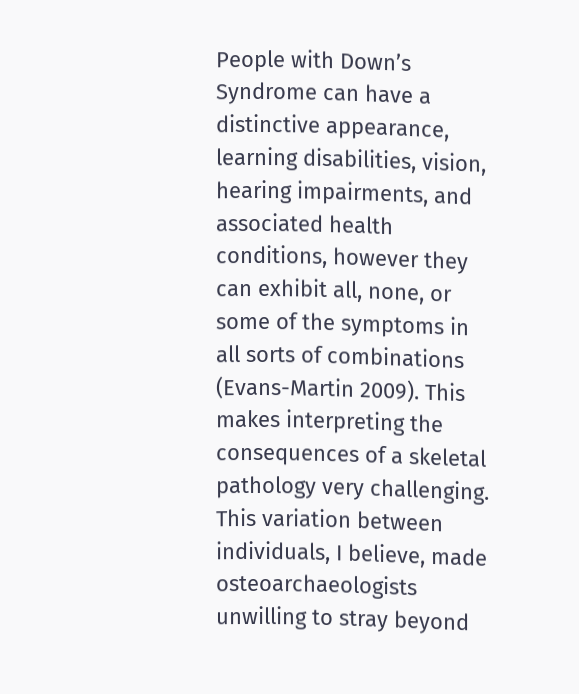People with Down’s Syndrome can have a distinctive appearance, learning disabilities, vision, hearing impairments, and associated health conditions, however they can exhibit all, none, or some of the symptoms in all sorts of combinations (Evans-Martin 2009). This makes interpreting the consequences of a skeletal pathology very challenging. This variation between individuals, I believe, made osteoarchaeologists unwilling to stray beyond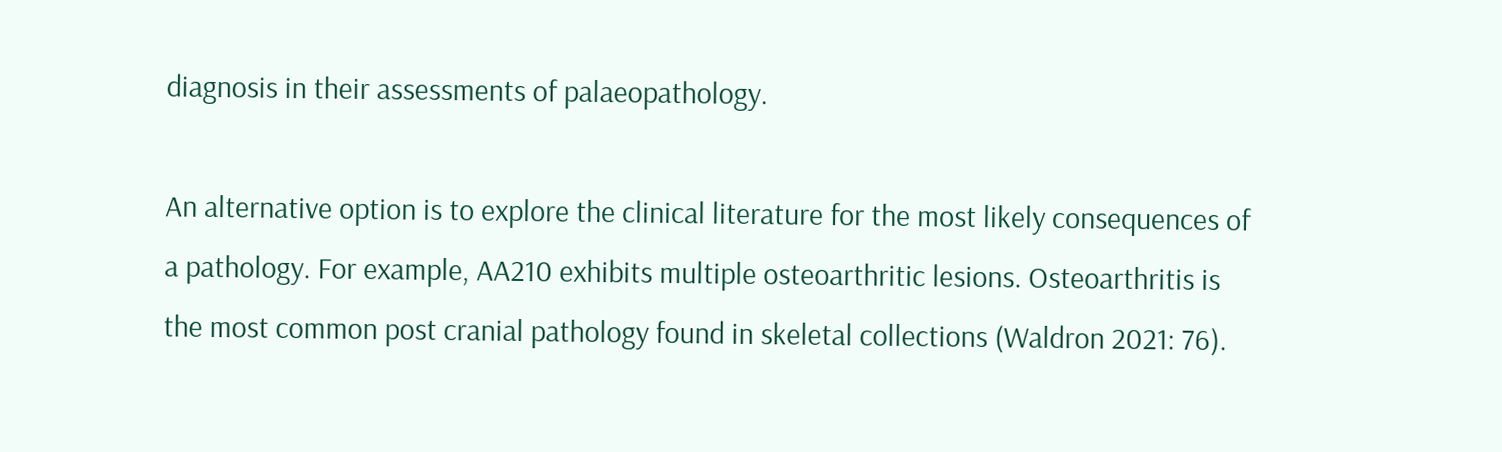diagnosis in their assessments of palaeopathology.

An alternative option is to explore the clinical literature for the most likely consequences of a pathology. For example, AA210 exhibits multiple osteoarthritic lesions. Osteoarthritis is the most common post cranial pathology found in skeletal collections (Waldron 2021: 76).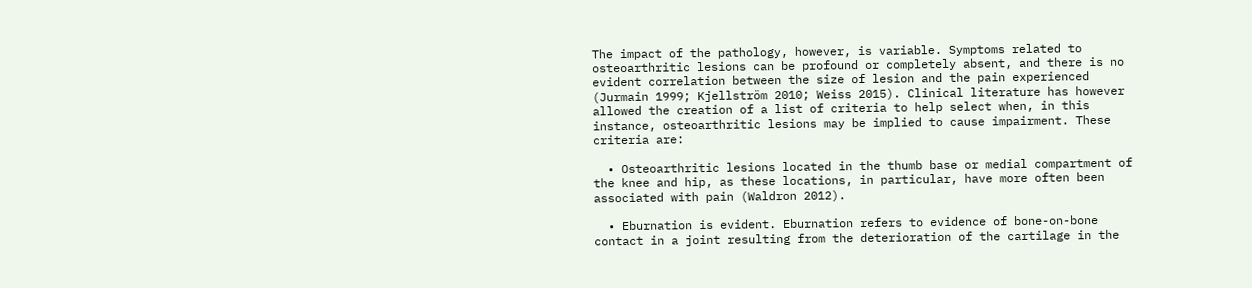The impact of the pathology, however, is variable. Symptoms related to osteoarthritic lesions can be profound or completely absent, and there is no evident correlation between the size of lesion and the pain experienced (Jurmain 1999; Kjellström 2010; Weiss 2015). Clinical literature has however allowed the creation of a list of criteria to help select when, in this instance, osteoarthritic lesions may be implied to cause impairment. These criteria are:

  • Osteoarthritic lesions located in the thumb base or medial compartment of the knee and hip, as these locations, in particular, have more often been associated with pain (Waldron 2012).

  • Eburnation is evident. Eburnation refers to evidence of bone-on-bone contact in a joint resulting from the deterioration of the cartilage in the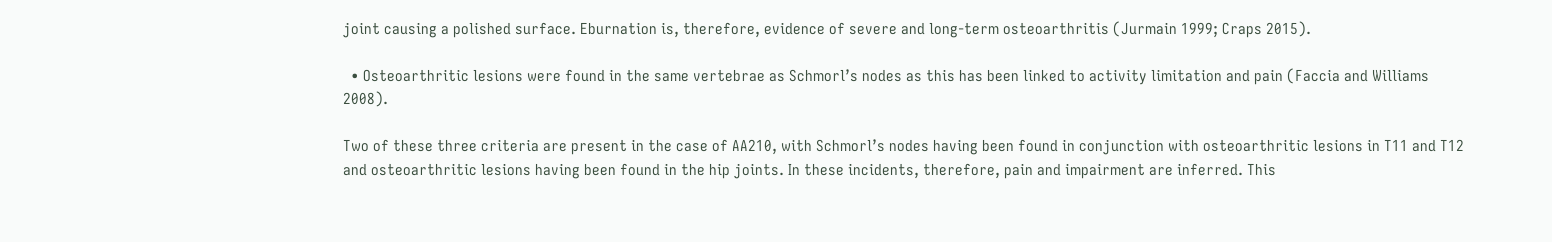joint causing a polished surface. Eburnation is, therefore, evidence of severe and long-term osteoarthritis (Jurmain 1999; Craps 2015).

  • Osteoarthritic lesions were found in the same vertebrae as Schmorl’s nodes as this has been linked to activity limitation and pain (Faccia and Williams 2008).

Two of these three criteria are present in the case of AA210, with Schmorl’s nodes having been found in conjunction with osteoarthritic lesions in T11 and T12 and osteoarthritic lesions having been found in the hip joints. In these incidents, therefore, pain and impairment are inferred. This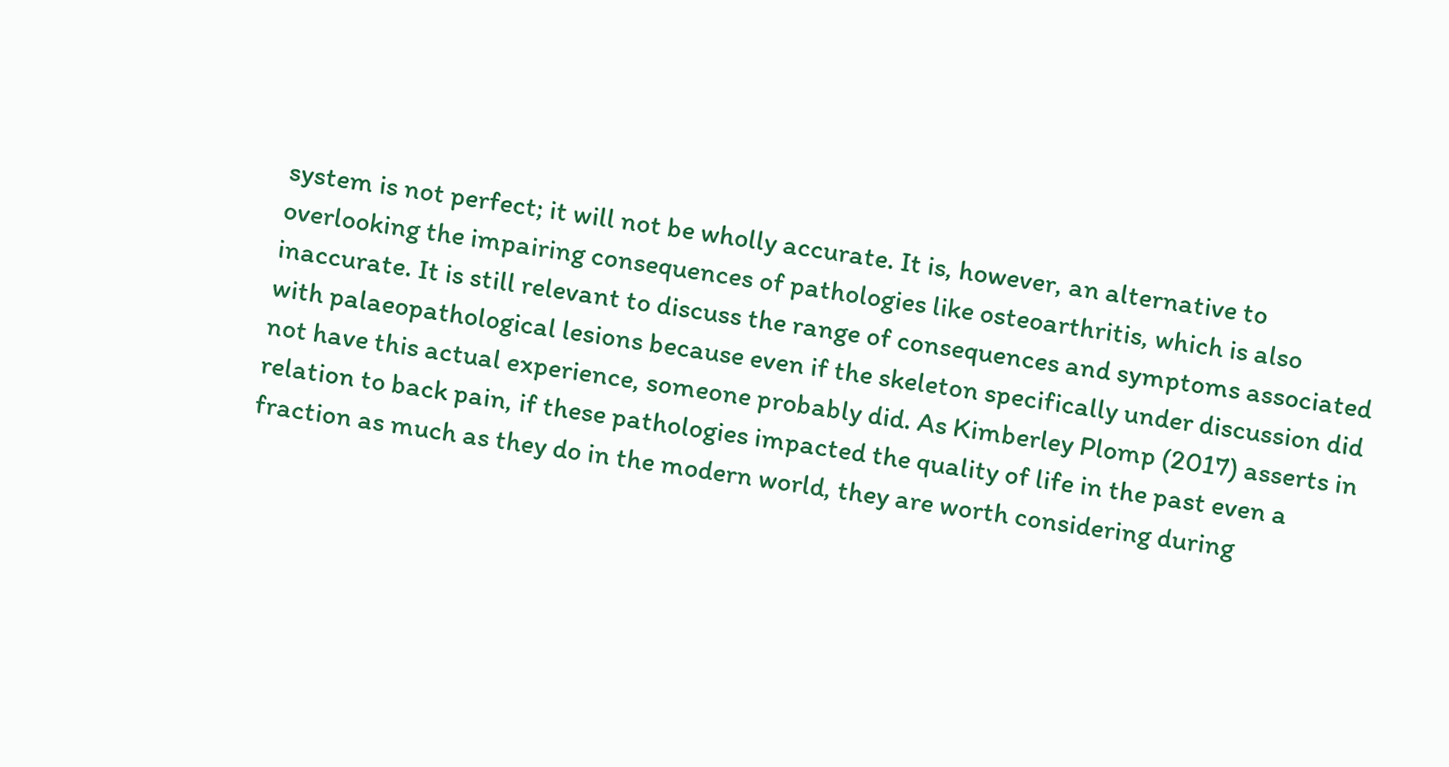system is not perfect; it will not be wholly accurate. It is, however, an alternative to overlooking the impairing consequences of pathologies like osteoarthritis, which is also inaccurate. It is still relevant to discuss the range of consequences and symptoms associated with palaeopathological lesions because even if the skeleton specifically under discussion did not have this actual experience, someone probably did. As Kimberley Plomp (2017) asserts in relation to back pain, if these pathologies impacted the quality of life in the past even a fraction as much as they do in the modern world, they are worth considering during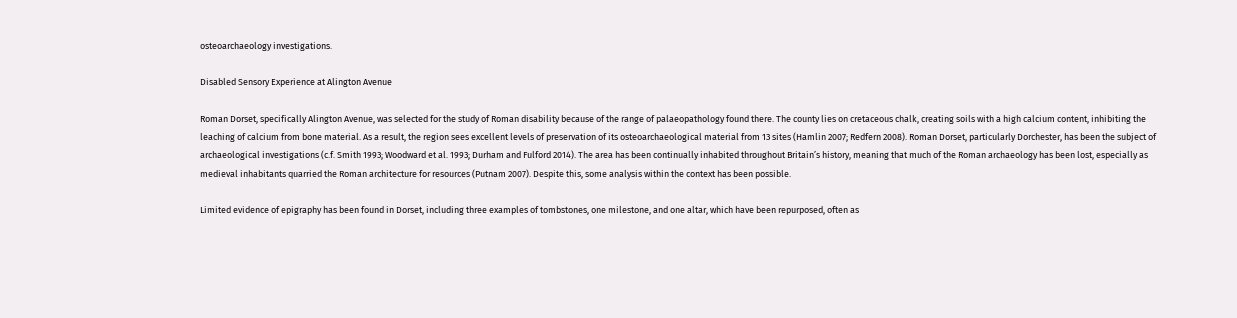osteoarchaeology investigations.

Disabled Sensory Experience at Alington Avenue

Roman Dorset, specifically Alington Avenue, was selected for the study of Roman disability because of the range of palaeopathology found there. The county lies on cretaceous chalk, creating soils with a high calcium content, inhibiting the leaching of calcium from bone material. As a result, the region sees excellent levels of preservation of its osteoarchaeological material from 13 sites (Hamlin 2007; Redfern 2008). Roman Dorset, particularly Dorchester, has been the subject of archaeological investigations (c.f. Smith 1993; Woodward et al. 1993; Durham and Fulford 2014). The area has been continually inhabited throughout Britain’s history, meaning that much of the Roman archaeology has been lost, especially as medieval inhabitants quarried the Roman architecture for resources (Putnam 2007). Despite this, some analysis within the context has been possible.

Limited evidence of epigraphy has been found in Dorset, including three examples of tombstones, one milestone, and one altar, which have been repurposed, often as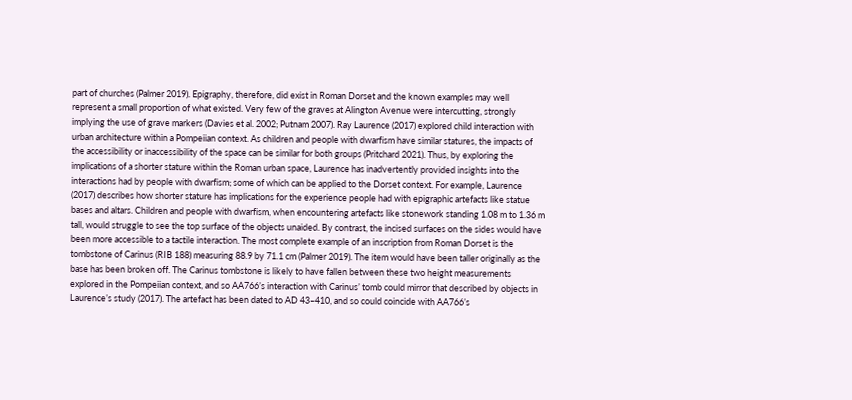part of churches (Palmer 2019). Epigraphy, therefore, did exist in Roman Dorset and the known examples may well represent a small proportion of what existed. Very few of the graves at Alington Avenue were intercutting, strongly implying the use of grave markers (Davies et al. 2002; Putnam 2007). Ray Laurence (2017) explored child interaction with urban architecture within a Pompeiian context. As children and people with dwarfism have similar statures, the impacts of the accessibility or inaccessibility of the space can be similar for both groups (Pritchard 2021). Thus, by exploring the implications of a shorter stature within the Roman urban space, Laurence has inadvertently provided insights into the interactions had by people with dwarfism; some of which can be applied to the Dorset context. For example, Laurence (2017) describes how shorter stature has implications for the experience people had with epigraphic artefacts like statue bases and altars. Children and people with dwarfism, when encountering artefacts like stonework standing 1.08 m to 1.36 m tall, would struggle to see the top surface of the objects unaided. By contrast, the incised surfaces on the sides would have been more accessible to a tactile interaction. The most complete example of an inscription from Roman Dorset is the tombstone of Carinus (RIB 188) measuring 88.9 by 71.1 cm (Palmer 2019). The item would have been taller originally as the base has been broken off. The Carinus tombstone is likely to have fallen between these two height measurements explored in the Pompeiian context, and so AA766’s interaction with Carinus’ tomb could mirror that described by objects in Laurence’s study (2017). The artefact has been dated to AD 43–410, and so could coincide with AA766’s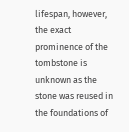lifespan, however, the exact prominence of the tombstone is unknown as the stone was reused in the foundations of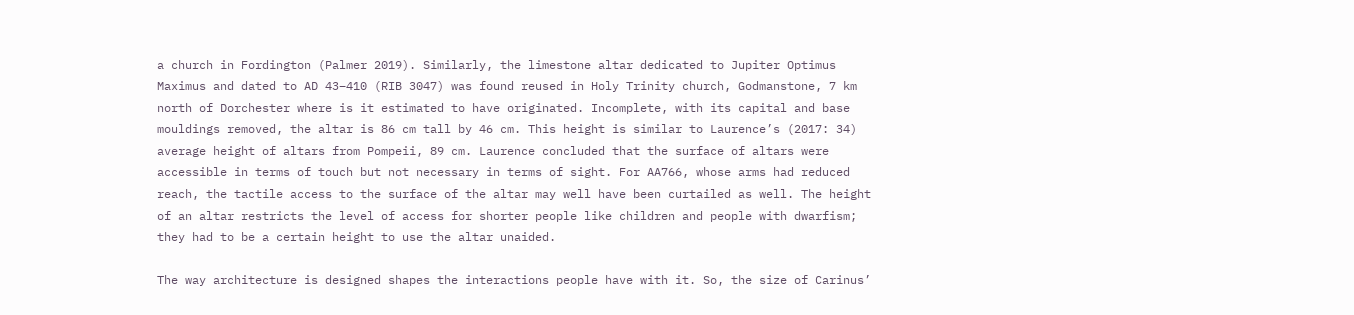a church in Fordington (Palmer 2019). Similarly, the limestone altar dedicated to Jupiter Optimus Maximus and dated to AD 43–410 (RIB 3047) was found reused in Holy Trinity church, Godmanstone, 7 km north of Dorchester where is it estimated to have originated. Incomplete, with its capital and base mouldings removed, the altar is 86 cm tall by 46 cm. This height is similar to Laurence’s (2017: 34) average height of altars from Pompeii, 89 cm. Laurence concluded that the surface of altars were accessible in terms of touch but not necessary in terms of sight. For AA766, whose arms had reduced reach, the tactile access to the surface of the altar may well have been curtailed as well. The height of an altar restricts the level of access for shorter people like children and people with dwarfism; they had to be a certain height to use the altar unaided.

The way architecture is designed shapes the interactions people have with it. So, the size of Carinus’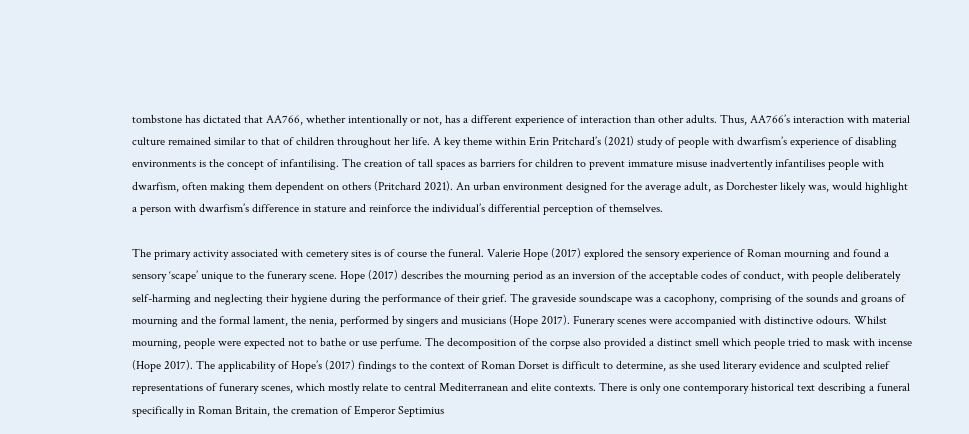tombstone has dictated that AA766, whether intentionally or not, has a different experience of interaction than other adults. Thus, AA766’s interaction with material culture remained similar to that of children throughout her life. A key theme within Erin Pritchard’s (2021) study of people with dwarfism’s experience of disabling environments is the concept of infantilising. The creation of tall spaces as barriers for children to prevent immature misuse inadvertently infantilises people with dwarfism, often making them dependent on others (Pritchard 2021). An urban environment designed for the average adult, as Dorchester likely was, would highlight a person with dwarfism’s difference in stature and reinforce the individual’s differential perception of themselves.

The primary activity associated with cemetery sites is of course the funeral. Valerie Hope (2017) explored the sensory experience of Roman mourning and found a sensory ‘scape’ unique to the funerary scene. Hope (2017) describes the mourning period as an inversion of the acceptable codes of conduct, with people deliberately self-harming and neglecting their hygiene during the performance of their grief. The graveside soundscape was a cacophony, comprising of the sounds and groans of mourning and the formal lament, the nenia, performed by singers and musicians (Hope 2017). Funerary scenes were accompanied with distinctive odours. Whilst mourning, people were expected not to bathe or use perfume. The decomposition of the corpse also provided a distinct smell which people tried to mask with incense (Hope 2017). The applicability of Hope’s (2017) findings to the context of Roman Dorset is difficult to determine, as she used literary evidence and sculpted relief representations of funerary scenes, which mostly relate to central Mediterranean and elite contexts. There is only one contemporary historical text describing a funeral specifically in Roman Britain, the cremation of Emperor Septimius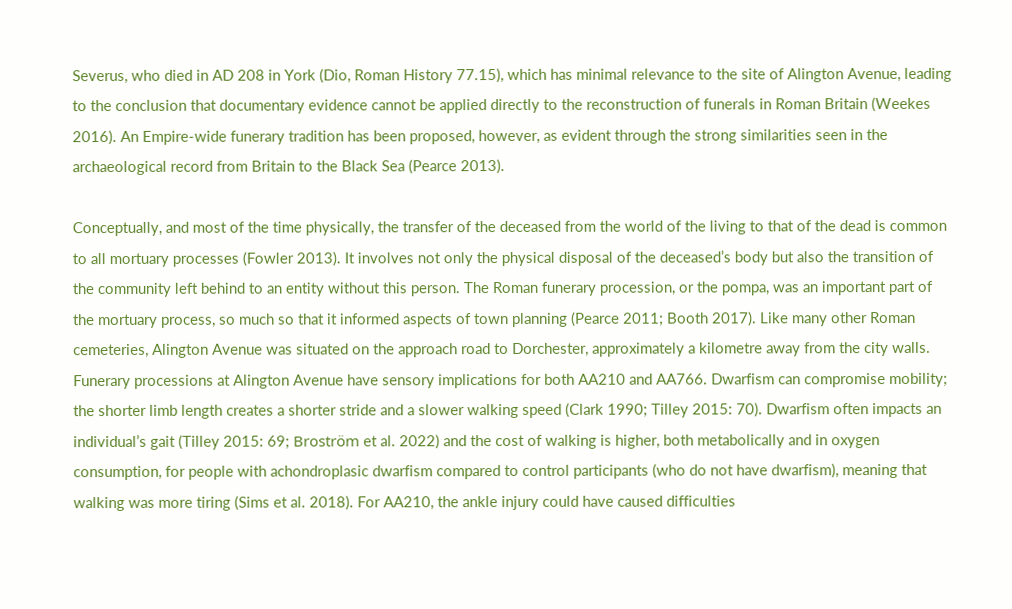Severus, who died in AD 208 in York (Dio, Roman History 77.15), which has minimal relevance to the site of Alington Avenue, leading to the conclusion that documentary evidence cannot be applied directly to the reconstruction of funerals in Roman Britain (Weekes 2016). An Empire-wide funerary tradition has been proposed, however, as evident through the strong similarities seen in the archaeological record from Britain to the Black Sea (Pearce 2013).

Conceptually, and most of the time physically, the transfer of the deceased from the world of the living to that of the dead is common to all mortuary processes (Fowler 2013). It involves not only the physical disposal of the deceased’s body but also the transition of the community left behind to an entity without this person. The Roman funerary procession, or the pompa, was an important part of the mortuary process, so much so that it informed aspects of town planning (Pearce 2011; Booth 2017). Like many other Roman cemeteries, Alington Avenue was situated on the approach road to Dorchester, approximately a kilometre away from the city walls. Funerary processions at Alington Avenue have sensory implications for both AA210 and AA766. Dwarfism can compromise mobility; the shorter limb length creates a shorter stride and a slower walking speed (Clark 1990; Tilley 2015: 70). Dwarfism often impacts an individual’s gait (Tilley 2015: 69; Broström et al. 2022) and the cost of walking is higher, both metabolically and in oxygen consumption, for people with achondroplasic dwarfism compared to control participants (who do not have dwarfism), meaning that walking was more tiring (Sims et al. 2018). For AA210, the ankle injury could have caused difficulties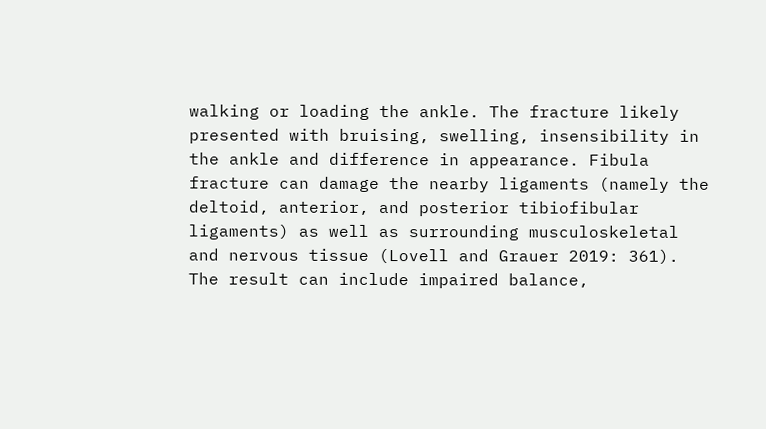walking or loading the ankle. The fracture likely presented with bruising, swelling, insensibility in the ankle and difference in appearance. Fibula fracture can damage the nearby ligaments (namely the deltoid, anterior, and posterior tibiofibular ligaments) as well as surrounding musculoskeletal and nervous tissue (Lovell and Grauer 2019: 361). The result can include impaired balance,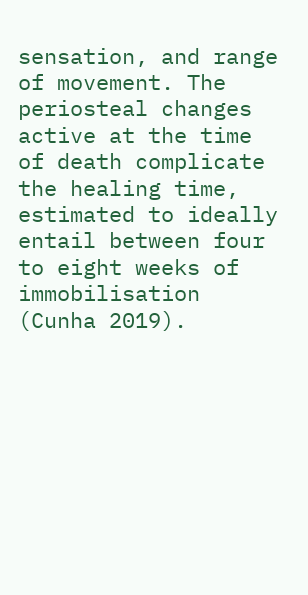sensation, and range of movement. The periosteal changes active at the time of death complicate the healing time, estimated to ideally entail between four to eight weeks of immobilisation (Cunha 2019).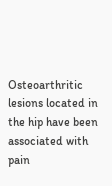Osteoarthritic lesions located in the hip have been associated with pain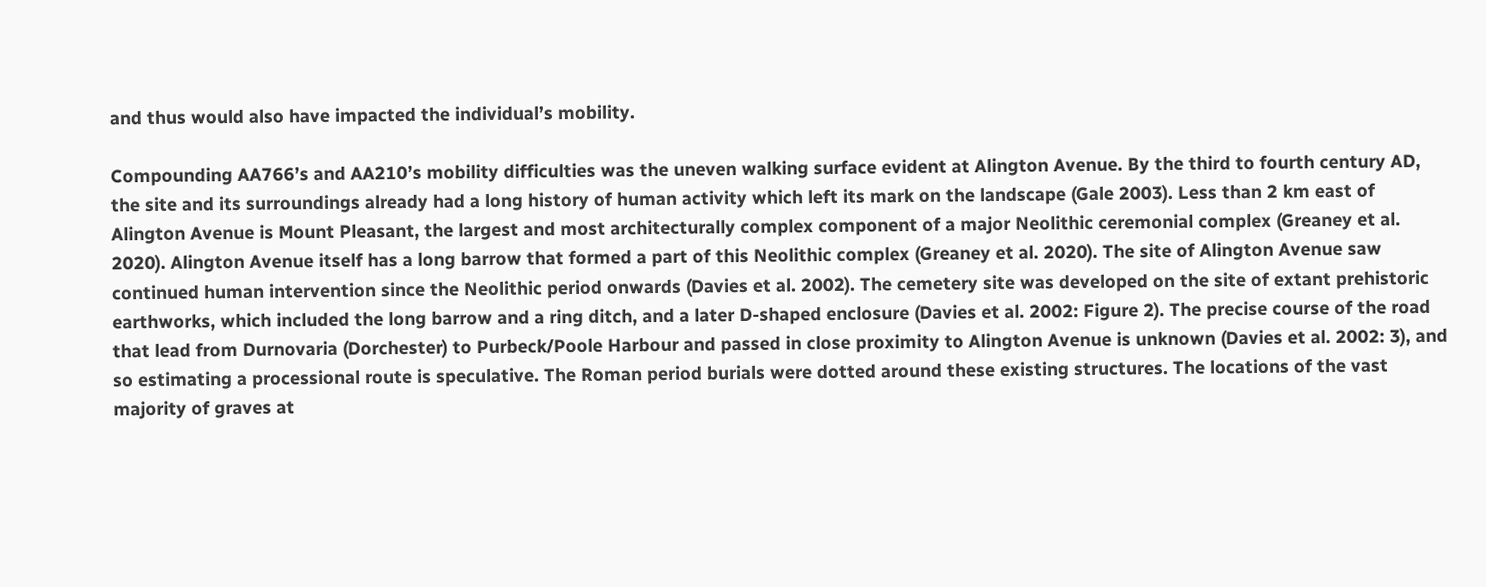and thus would also have impacted the individual’s mobility.

Compounding AA766’s and AA210’s mobility difficulties was the uneven walking surface evident at Alington Avenue. By the third to fourth century AD, the site and its surroundings already had a long history of human activity which left its mark on the landscape (Gale 2003). Less than 2 km east of Alington Avenue is Mount Pleasant, the largest and most architecturally complex component of a major Neolithic ceremonial complex (Greaney et al. 2020). Alington Avenue itself has a long barrow that formed a part of this Neolithic complex (Greaney et al. 2020). The site of Alington Avenue saw continued human intervention since the Neolithic period onwards (Davies et al. 2002). The cemetery site was developed on the site of extant prehistoric earthworks, which included the long barrow and a ring ditch, and a later D-shaped enclosure (Davies et al. 2002: Figure 2). The precise course of the road that lead from Durnovaria (Dorchester) to Purbeck/Poole Harbour and passed in close proximity to Alington Avenue is unknown (Davies et al. 2002: 3), and so estimating a processional route is speculative. The Roman period burials were dotted around these existing structures. The locations of the vast majority of graves at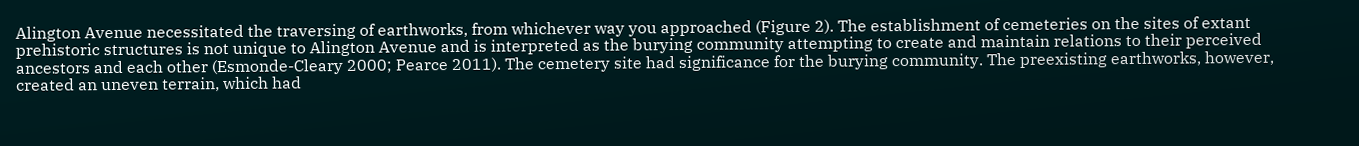Alington Avenue necessitated the traversing of earthworks, from whichever way you approached (Figure 2). The establishment of cemeteries on the sites of extant prehistoric structures is not unique to Alington Avenue and is interpreted as the burying community attempting to create and maintain relations to their perceived ancestors and each other (Esmonde-Cleary 2000; Pearce 2011). The cemetery site had significance for the burying community. The preexisting earthworks, however, created an uneven terrain, which had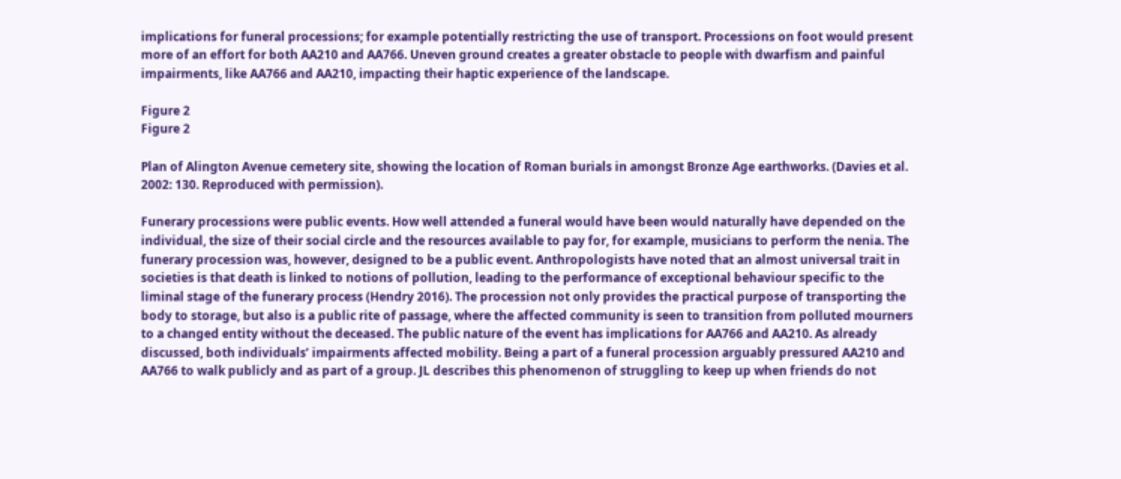implications for funeral processions; for example potentially restricting the use of transport. Processions on foot would present more of an effort for both AA210 and AA766. Uneven ground creates a greater obstacle to people with dwarfism and painful impairments, like AA766 and AA210, impacting their haptic experience of the landscape.

Figure 2
Figure 2

Plan of Alington Avenue cemetery site, showing the location of Roman burials in amongst Bronze Age earthworks. (Davies et al. 2002: 130. Reproduced with permission).

Funerary processions were public events. How well attended a funeral would have been would naturally have depended on the individual, the size of their social circle and the resources available to pay for, for example, musicians to perform the nenia. The funerary procession was, however, designed to be a public event. Anthropologists have noted that an almost universal trait in societies is that death is linked to notions of pollution, leading to the performance of exceptional behaviour specific to the liminal stage of the funerary process (Hendry 2016). The procession not only provides the practical purpose of transporting the body to storage, but also is a public rite of passage, where the affected community is seen to transition from polluted mourners to a changed entity without the deceased. The public nature of the event has implications for AA766 and AA210. As already discussed, both individuals’ impairments affected mobility. Being a part of a funeral procession arguably pressured AA210 and AA766 to walk publicly and as part of a group. JL describes this phenomenon of struggling to keep up when friends do not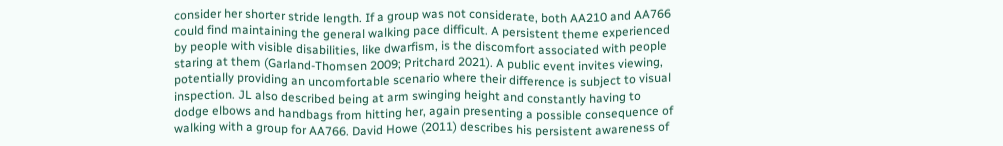consider her shorter stride length. If a group was not considerate, both AA210 and AA766 could find maintaining the general walking pace difficult. A persistent theme experienced by people with visible disabilities, like dwarfism, is the discomfort associated with people staring at them (Garland-Thomsen 2009; Pritchard 2021). A public event invites viewing, potentially providing an uncomfortable scenario where their difference is subject to visual inspection. JL also described being at arm swinging height and constantly having to dodge elbows and handbags from hitting her, again presenting a possible consequence of walking with a group for AA766. David Howe (2011) describes his persistent awareness of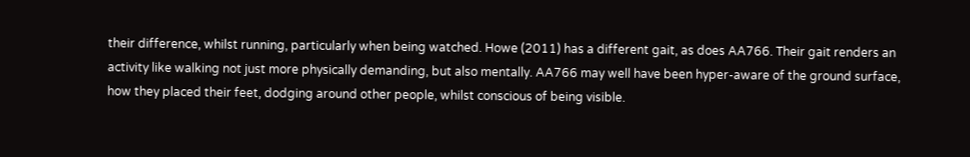their difference, whilst running, particularly when being watched. Howe (2011) has a different gait, as does AA766. Their gait renders an activity like walking not just more physically demanding, but also mentally. AA766 may well have been hyper-aware of the ground surface, how they placed their feet, dodging around other people, whilst conscious of being visible.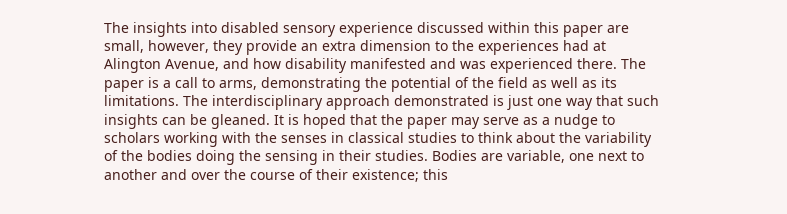The insights into disabled sensory experience discussed within this paper are small, however, they provide an extra dimension to the experiences had at Alington Avenue, and how disability manifested and was experienced there. The paper is a call to arms, demonstrating the potential of the field as well as its limitations. The interdisciplinary approach demonstrated is just one way that such insights can be gleaned. It is hoped that the paper may serve as a nudge to scholars working with the senses in classical studies to think about the variability of the bodies doing the sensing in their studies. Bodies are variable, one next to another and over the course of their existence; this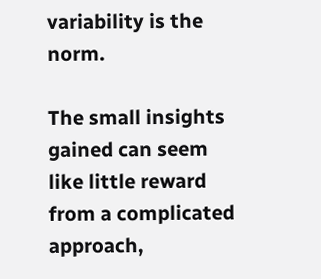variability is the norm.

The small insights gained can seem like little reward from a complicated approach,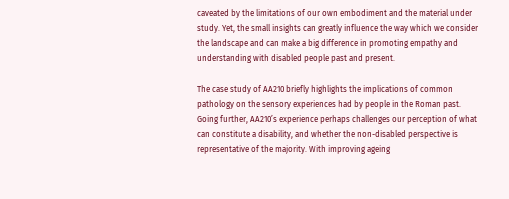caveated by the limitations of our own embodiment and the material under study. Yet, the small insights can greatly influence the way which we consider the landscape and can make a big difference in promoting empathy and understanding with disabled people past and present.

The case study of AA210 briefly highlights the implications of common pathology on the sensory experiences had by people in the Roman past. Going further, AA210’s experience perhaps challenges our perception of what can constitute a disability, and whether the non-disabled perspective is representative of the majority. With improving ageing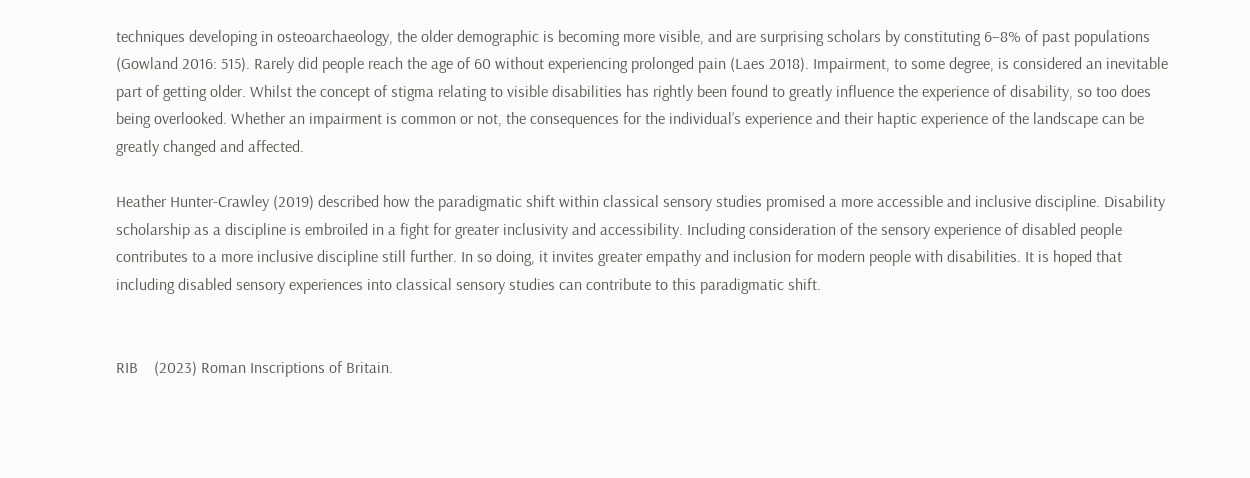techniques developing in osteoarchaeology, the older demographic is becoming more visible, and are surprising scholars by constituting 6–8% of past populations (Gowland 2016: 515). Rarely did people reach the age of 60 without experiencing prolonged pain (Laes 2018). Impairment, to some degree, is considered an inevitable part of getting older. Whilst the concept of stigma relating to visible disabilities has rightly been found to greatly influence the experience of disability, so too does being overlooked. Whether an impairment is common or not, the consequences for the individual’s experience and their haptic experience of the landscape can be greatly changed and affected.

Heather Hunter-Crawley (2019) described how the paradigmatic shift within classical sensory studies promised a more accessible and inclusive discipline. Disability scholarship as a discipline is embroiled in a fight for greater inclusivity and accessibility. Including consideration of the sensory experience of disabled people contributes to a more inclusive discipline still further. In so doing, it invites greater empathy and inclusion for modern people with disabilities. It is hoped that including disabled sensory experiences into classical sensory studies can contribute to this paradigmatic shift.


RIB    (2023) Roman Inscriptions of Britain.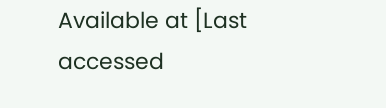Available at [Last accessed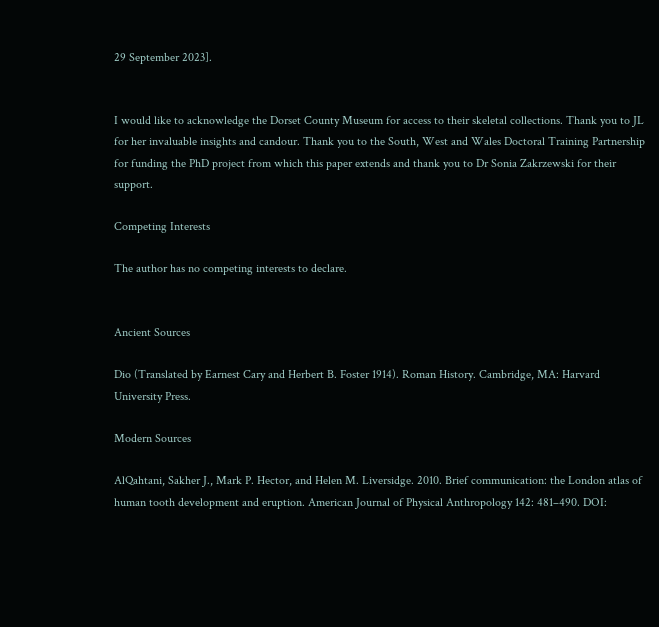29 September 2023].


I would like to acknowledge the Dorset County Museum for access to their skeletal collections. Thank you to JL for her invaluable insights and candour. Thank you to the South, West and Wales Doctoral Training Partnership for funding the PhD project from which this paper extends and thank you to Dr Sonia Zakrzewski for their support.

Competing Interests

The author has no competing interests to declare.


Ancient Sources

Dio (Translated by Earnest Cary and Herbert B. Foster 1914). Roman History. Cambridge, MA: Harvard University Press.

Modern Sources

AlQahtani, Sakher J., Mark P. Hector, and Helen M. Liversidge. 2010. Brief communication: the London atlas of human tooth development and eruption. American Journal of Physical Anthropology 142: 481–490. DOI: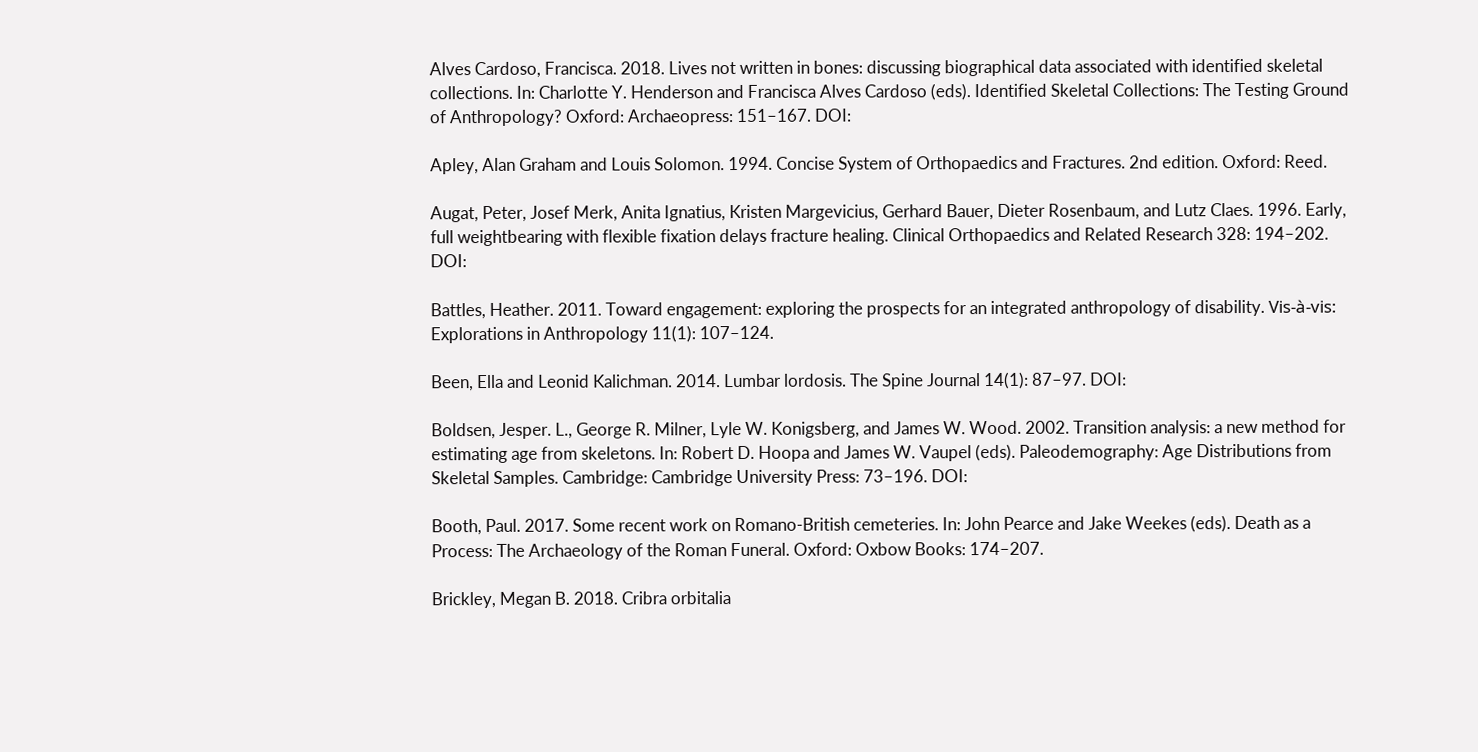Alves Cardoso, Francisca. 2018. Lives not written in bones: discussing biographical data associated with identified skeletal collections. In: Charlotte Y. Henderson and Francisca Alves Cardoso (eds). Identified Skeletal Collections: The Testing Ground of Anthropology? Oxford: Archaeopress: 151–167. DOI:

Apley, Alan Graham and Louis Solomon. 1994. Concise System of Orthopaedics and Fractures. 2nd edition. Oxford: Reed.

Augat, Peter, Josef Merk, Anita Ignatius, Kristen Margevicius, Gerhard Bauer, Dieter Rosenbaum, and Lutz Claes. 1996. Early, full weightbearing with flexible fixation delays fracture healing. Clinical Orthopaedics and Related Research 328: 194–202. DOI:

Battles, Heather. 2011. Toward engagement: exploring the prospects for an integrated anthropology of disability. Vis-à-vis: Explorations in Anthropology 11(1): 107–124.

Been, Ella and Leonid Kalichman. 2014. Lumbar lordosis. The Spine Journal 14(1): 87–97. DOI:

Boldsen, Jesper. L., George R. Milner, Lyle W. Konigsberg, and James W. Wood. 2002. Transition analysis: a new method for estimating age from skeletons. In: Robert D. Hoopa and James W. Vaupel (eds). Paleodemography: Age Distributions from Skeletal Samples. Cambridge: Cambridge University Press: 73–196. DOI:

Booth, Paul. 2017. Some recent work on Romano-British cemeteries. In: John Pearce and Jake Weekes (eds). Death as a Process: The Archaeology of the Roman Funeral. Oxford: Oxbow Books: 174–207.

Brickley, Megan B. 2018. Cribra orbitalia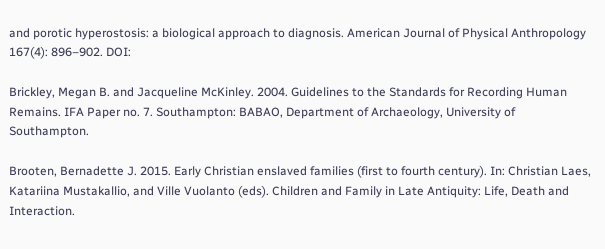and porotic hyperostosis: a biological approach to diagnosis. American Journal of Physical Anthropology 167(4): 896–902. DOI:

Brickley, Megan B. and Jacqueline McKinley. 2004. Guidelines to the Standards for Recording Human Remains. IFA Paper no. 7. Southampton: BABAO, Department of Archaeology, University of Southampton.

Brooten, Bernadette J. 2015. Early Christian enslaved families (first to fourth century). In: Christian Laes, Katariina Mustakallio, and Ville Vuolanto (eds). Children and Family in Late Antiquity: Life, Death and Interaction.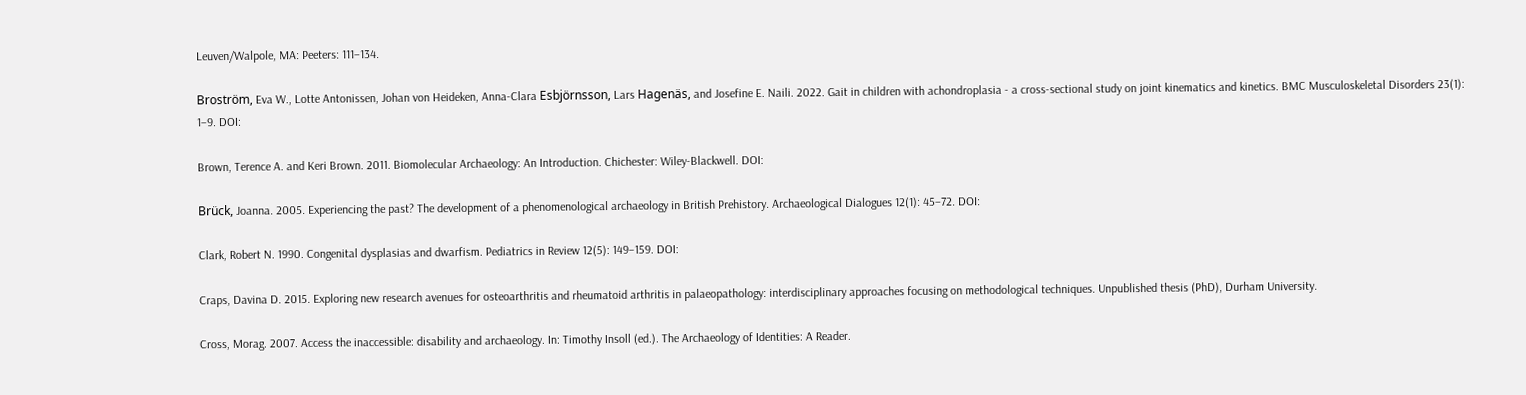Leuven/Walpole, MA: Peeters: 111–134.

Broström, Eva W., Lotte Antonissen, Johan von Heideken, Anna-Clara Esbjörnsson, Lars Hagenäs, and Josefine E. Naili. 2022. Gait in children with achondroplasia - a cross-sectional study on joint kinematics and kinetics. BMC Musculoskeletal Disorders 23(1): 1–9. DOI:

Brown, Terence A. and Keri Brown. 2011. Biomolecular Archaeology: An Introduction. Chichester: Wiley-Blackwell. DOI:

Brück, Joanna. 2005. Experiencing the past? The development of a phenomenological archaeology in British Prehistory. Archaeological Dialogues 12(1): 45–72. DOI:

Clark, Robert N. 1990. Congenital dysplasias and dwarfism. Pediatrics in Review 12(5): 149–159. DOI:

Craps, Davina D. 2015. Exploring new research avenues for osteoarthritis and rheumatoid arthritis in palaeopathology: interdisciplinary approaches focusing on methodological techniques. Unpublished thesis (PhD), Durham University.

Cross, Morag. 2007. Access the inaccessible: disability and archaeology. In: Timothy Insoll (ed.). The Archaeology of Identities: A Reader.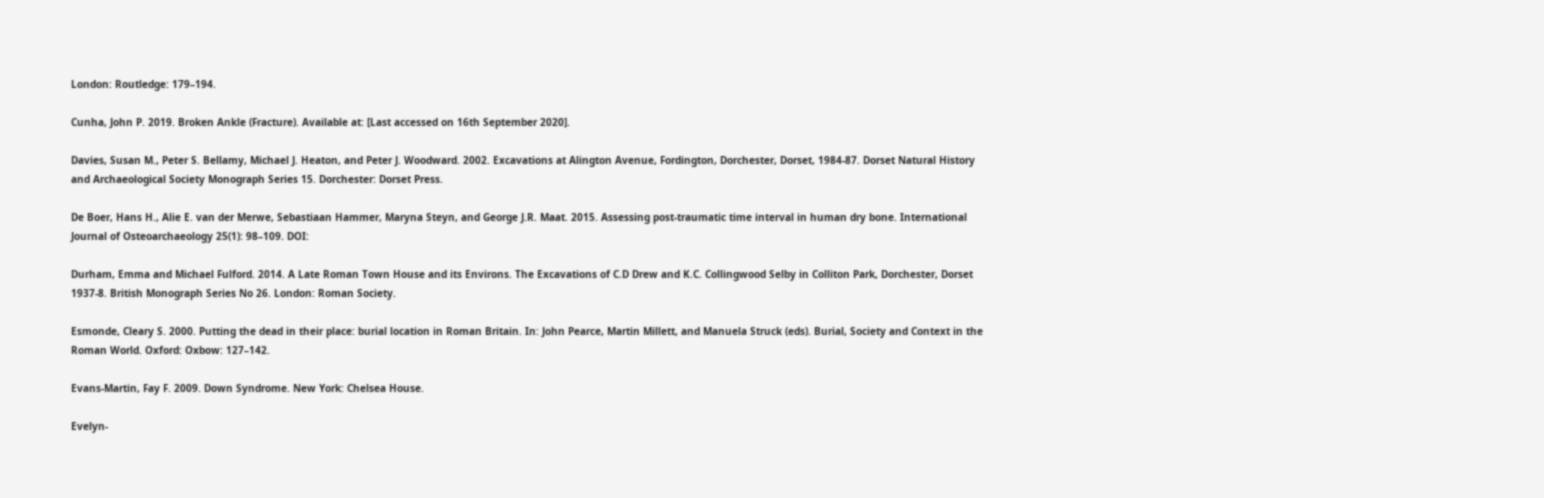London: Routledge: 179–194.

Cunha, John P. 2019. Broken Ankle (Fracture). Available at: [Last accessed on 16th September 2020].

Davies, Susan M., Peter S. Bellamy, Michael J. Heaton, and Peter J. Woodward. 2002. Excavations at Alington Avenue, Fordington, Dorchester, Dorset, 1984-87. Dorset Natural History and Archaeological Society Monograph Series 15. Dorchester: Dorset Press.

De Boer, Hans H., Alie E. van der Merwe, Sebastiaan Hammer, Maryna Steyn, and George J.R. Maat. 2015. Assessing post-traumatic time interval in human dry bone. International Journal of Osteoarchaeology 25(1): 98–109. DOI:

Durham, Emma and Michael Fulford. 2014. A Late Roman Town House and its Environs. The Excavations of C.D Drew and K.C. Collingwood Selby in Colliton Park, Dorchester, Dorset 1937-8. British Monograph Series No 26. London: Roman Society.

Esmonde, Cleary S. 2000. Putting the dead in their place: burial location in Roman Britain. In: John Pearce, Martin Millett, and Manuela Struck (eds). Burial, Society and Context in the Roman World. Oxford: Oxbow: 127–142.

Evans-Martin, Fay F. 2009. Down Syndrome. New York: Chelsea House.

Evelyn-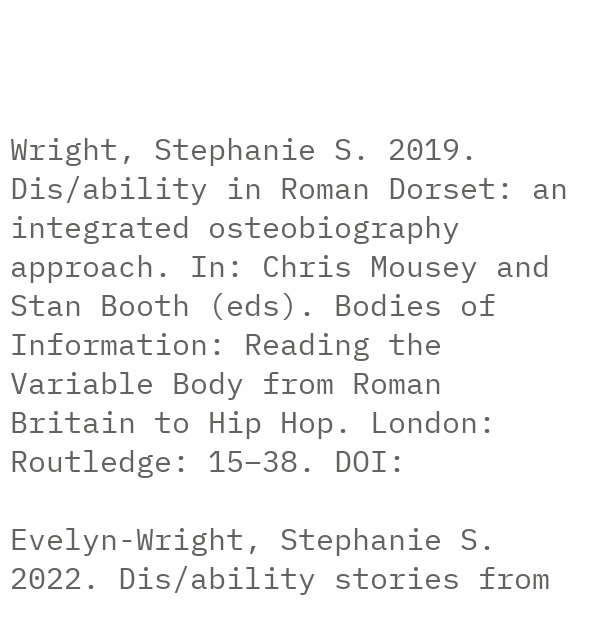Wright, Stephanie S. 2019. Dis/ability in Roman Dorset: an integrated osteobiography approach. In: Chris Mousey and Stan Booth (eds). Bodies of Information: Reading the Variable Body from Roman Britain to Hip Hop. London: Routledge: 15–38. DOI:

Evelyn-Wright, Stephanie S. 2022. Dis/ability stories from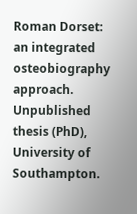Roman Dorset: an integrated osteobiography approach. Unpublished thesis (PhD), University of Southampton.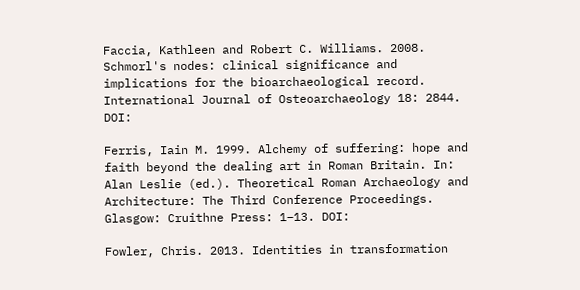Faccia, Kathleen and Robert C. Williams. 2008. Schmorl's nodes: clinical significance and implications for the bioarchaeological record. International Journal of Osteoarchaeology 18: 2844. DOI:

Ferris, Iain M. 1999. Alchemy of suffering: hope and faith beyond the dealing art in Roman Britain. In: Alan Leslie (ed.). Theoretical Roman Archaeology and Architecture: The Third Conference Proceedings. Glasgow: Cruithne Press: 1–13. DOI:

Fowler, Chris. 2013. Identities in transformation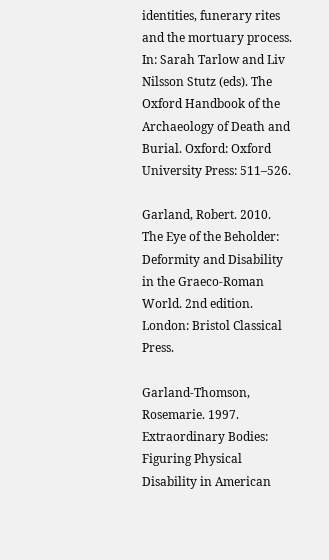identities, funerary rites and the mortuary process. In: Sarah Tarlow and Liv Nilsson Stutz (eds). The Oxford Handbook of the Archaeology of Death and Burial. Oxford: Oxford University Press: 511–526.

Garland, Robert. 2010. The Eye of the Beholder: Deformity and Disability in the Graeco-Roman World. 2nd edition. London: Bristol Classical Press.

Garland-Thomson, Rosemarie. 1997. Extraordinary Bodies: Figuring Physical Disability in American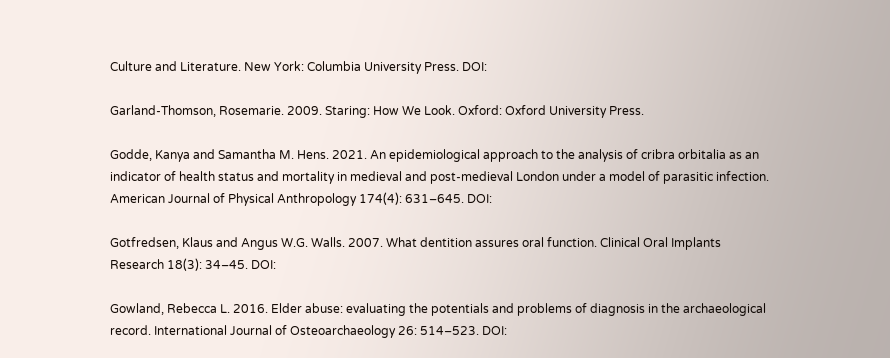Culture and Literature. New York: Columbia University Press. DOI:

Garland-Thomson, Rosemarie. 2009. Staring: How We Look. Oxford: Oxford University Press.

Godde, Kanya and Samantha M. Hens. 2021. An epidemiological approach to the analysis of cribra orbitalia as an indicator of health status and mortality in medieval and post-medieval London under a model of parasitic infection. American Journal of Physical Anthropology 174(4): 631–645. DOI:

Gotfredsen, Klaus and Angus W.G. Walls. 2007. What dentition assures oral function. Clinical Oral Implants Research 18(3): 34–45. DOI:

Gowland, Rebecca L. 2016. Elder abuse: evaluating the potentials and problems of diagnosis in the archaeological record. International Journal of Osteoarchaeology 26: 514–523. DOI: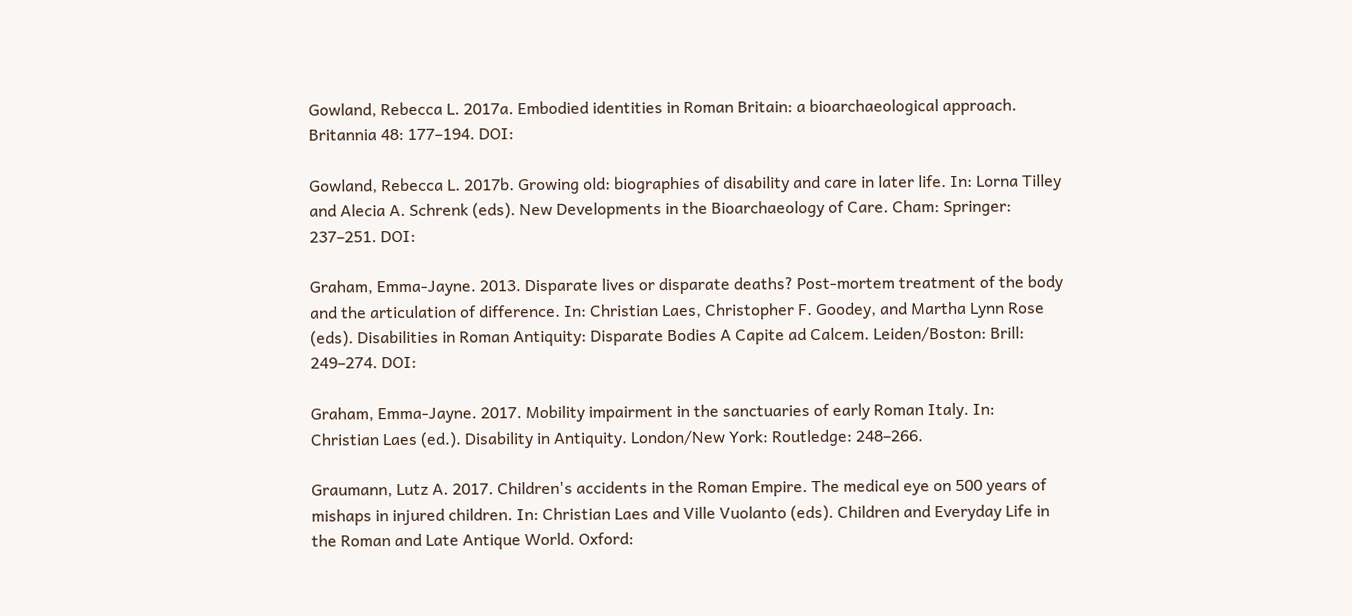Gowland, Rebecca L. 2017a. Embodied identities in Roman Britain: a bioarchaeological approach. Britannia 48: 177–194. DOI:

Gowland, Rebecca L. 2017b. Growing old: biographies of disability and care in later life. In: Lorna Tilley and Alecia A. Schrenk (eds). New Developments in the Bioarchaeology of Care. Cham: Springer: 237–251. DOI:

Graham, Emma-Jayne. 2013. Disparate lives or disparate deaths? Post-mortem treatment of the body and the articulation of difference. In: Christian Laes, Christopher F. Goodey, and Martha Lynn Rose (eds). Disabilities in Roman Antiquity: Disparate Bodies A Capite ad Calcem. Leiden/Boston: Brill: 249–274. DOI:

Graham, Emma-Jayne. 2017. Mobility impairment in the sanctuaries of early Roman Italy. In: Christian Laes (ed.). Disability in Antiquity. London/New York: Routledge: 248–266.

Graumann, Lutz A. 2017. Children's accidents in the Roman Empire. The medical eye on 500 years of mishaps in injured children. In: Christian Laes and Ville Vuolanto (eds). Children and Everyday Life in the Roman and Late Antique World. Oxford: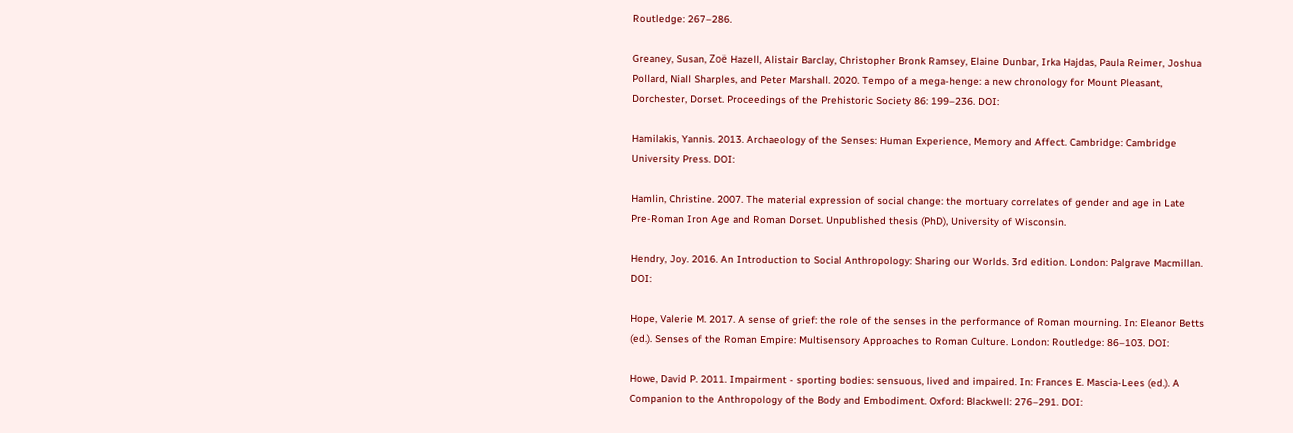Routledge: 267–286.

Greaney, Susan, Zoë Hazell, Alistair Barclay, Christopher Bronk Ramsey, Elaine Dunbar, Irka Hajdas, Paula Reimer, Joshua Pollard, Niall Sharples, and Peter Marshall. 2020. Tempo of a mega-henge: a new chronology for Mount Pleasant, Dorchester, Dorset. Proceedings of the Prehistoric Society 86: 199–236. DOI:

Hamilakis, Yannis. 2013. Archaeology of the Senses: Human Experience, Memory and Affect. Cambridge: Cambridge University Press. DOI:

Hamlin, Christine. 2007. The material expression of social change: the mortuary correlates of gender and age in Late Pre-Roman Iron Age and Roman Dorset. Unpublished thesis (PhD), University of Wisconsin.

Hendry, Joy. 2016. An Introduction to Social Anthropology: Sharing our Worlds. 3rd edition. London: Palgrave Macmillan. DOI:

Hope, Valerie M. 2017. A sense of grief: the role of the senses in the performance of Roman mourning. In: Eleanor Betts (ed.). Senses of the Roman Empire: Multisensory Approaches to Roman Culture. London: Routledge: 86–103. DOI:

Howe, David P. 2011. Impairment - sporting bodies: sensuous, lived and impaired. In: Frances E. Mascia-Lees (ed.). A Companion to the Anthropology of the Body and Embodiment. Oxford: Blackwell: 276–291. DOI: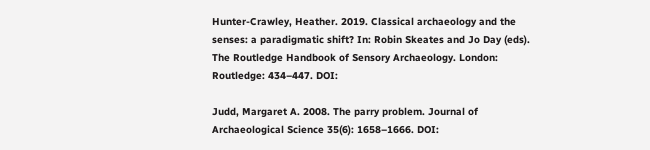Hunter-Crawley, Heather. 2019. Classical archaeology and the senses: a paradigmatic shift? In: Robin Skeates and Jo Day (eds). The Routledge Handbook of Sensory Archaeology. London: Routledge: 434–447. DOI:

Judd, Margaret A. 2008. The parry problem. Journal of Archaeological Science 35(6): 1658–1666. DOI: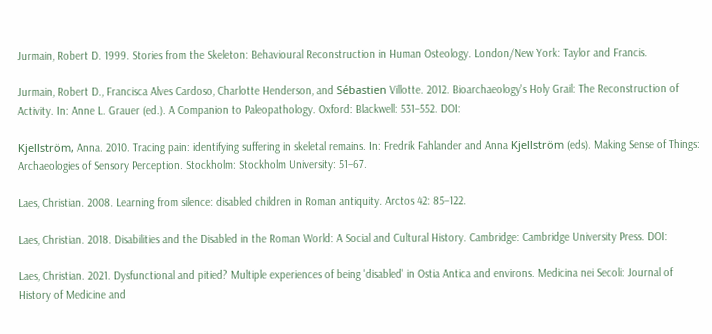Jurmain, Robert D. 1999. Stories from the Skeleton: Behavioural Reconstruction in Human Osteology. London/New York: Taylor and Francis.

Jurmain, Robert D., Francisca Alves Cardoso, Charlotte Henderson, and Sébastien Villotte. 2012. Bioarchaeology's Holy Grail: The Reconstruction of Activity. In: Anne L. Grauer (ed.). A Companion to Paleopathology. Oxford: Blackwell: 531–552. DOI:

Kjellström, Anna. 2010. Tracing pain: identifying suffering in skeletal remains. In: Fredrik Fahlander and Anna Kjellström (eds). Making Sense of Things: Archaeologies of Sensory Perception. Stockholm: Stockholm University: 51–67.

Laes, Christian. 2008. Learning from silence: disabled children in Roman antiquity. Arctos 42: 85–122.

Laes, Christian. 2018. Disabilities and the Disabled in the Roman World: A Social and Cultural History. Cambridge: Cambridge University Press. DOI:

Laes, Christian. 2021. Dysfunctional and pitied? Multiple experiences of being 'disabled' in Ostia Antica and environs. Medicina nei Secoli: Journal of History of Medicine and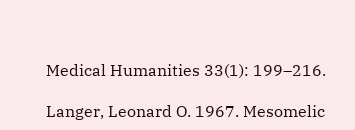Medical Humanities 33(1): 199–216.

Langer, Leonard O. 1967. Mesomelic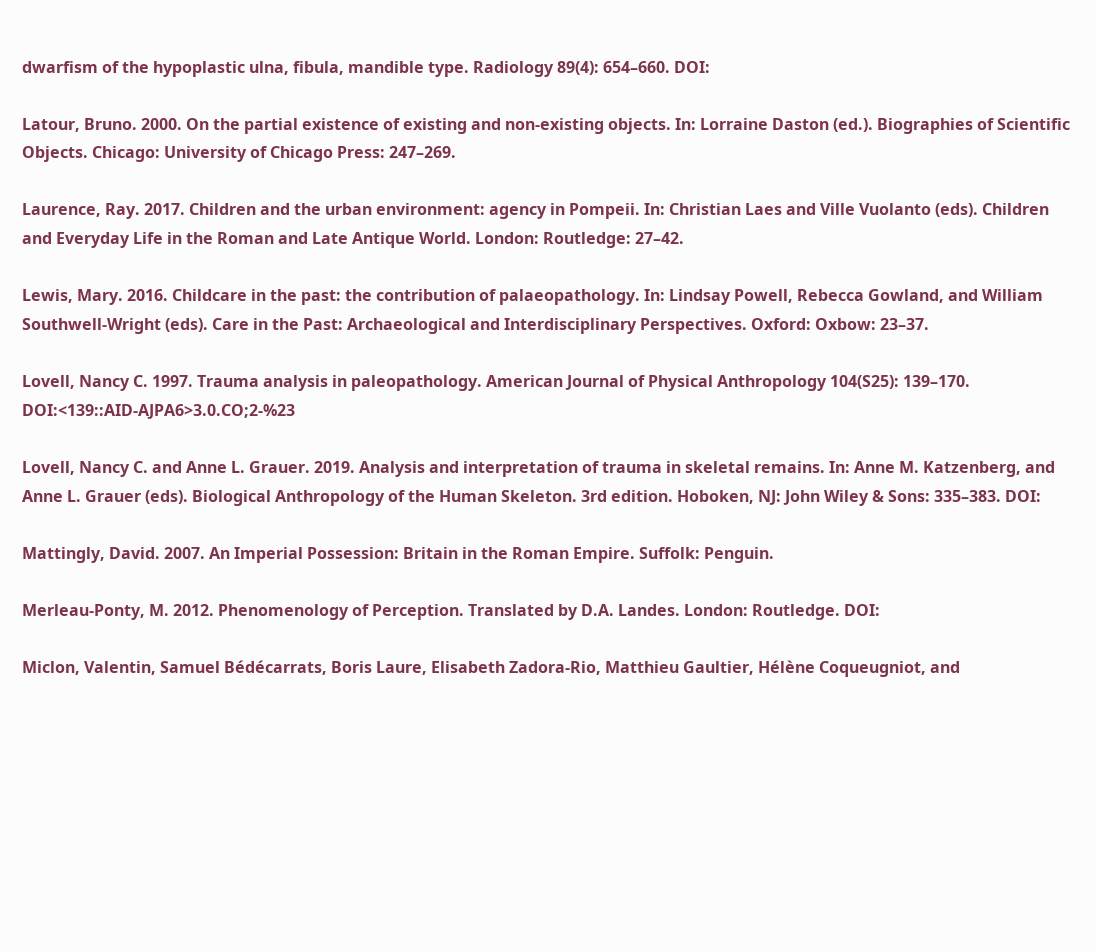dwarfism of the hypoplastic ulna, fibula, mandible type. Radiology 89(4): 654–660. DOI:

Latour, Bruno. 2000. On the partial existence of existing and non-existing objects. In: Lorraine Daston (ed.). Biographies of Scientific Objects. Chicago: University of Chicago Press: 247–269.

Laurence, Ray. 2017. Children and the urban environment: agency in Pompeii. In: Christian Laes and Ville Vuolanto (eds). Children and Everyday Life in the Roman and Late Antique World. London: Routledge: 27–42.

Lewis, Mary. 2016. Childcare in the past: the contribution of palaeopathology. In: Lindsay Powell, Rebecca Gowland, and William Southwell-Wright (eds). Care in the Past: Archaeological and Interdisciplinary Perspectives. Oxford: Oxbow: 23–37.

Lovell, Nancy C. 1997. Trauma analysis in paleopathology. American Journal of Physical Anthropology 104(S25): 139–170. DOI:<139::AID-AJPA6>3.0.CO;2-%23

Lovell, Nancy C. and Anne L. Grauer. 2019. Analysis and interpretation of trauma in skeletal remains. In: Anne M. Katzenberg, and Anne L. Grauer (eds). Biological Anthropology of the Human Skeleton. 3rd edition. Hoboken, NJ: John Wiley & Sons: 335–383. DOI:

Mattingly, David. 2007. An Imperial Possession: Britain in the Roman Empire. Suffolk: Penguin.

Merleau-Ponty, M. 2012. Phenomenology of Perception. Translated by D.A. Landes. London: Routledge. DOI:

Miclon, Valentin, Samuel Bédécarrats, Boris Laure, Elisabeth Zadora-Rio, Matthieu Gaultier, Hélène Coqueugniot, and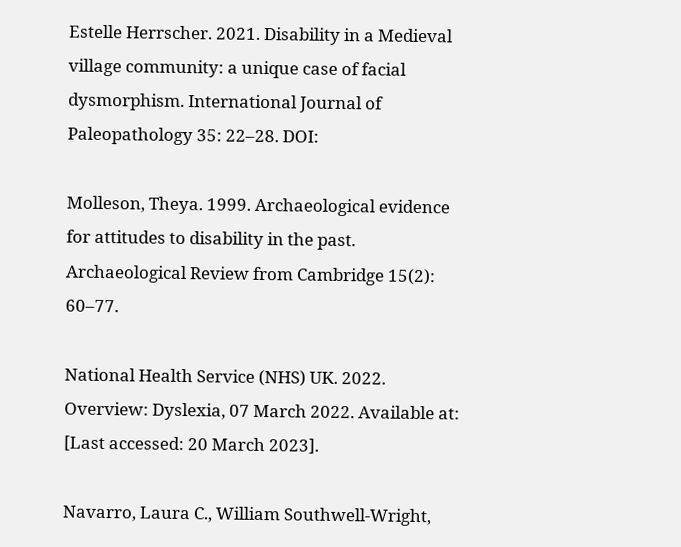Estelle Herrscher. 2021. Disability in a Medieval village community: a unique case of facial dysmorphism. International Journal of Paleopathology 35: 22–28. DOI:

Molleson, Theya. 1999. Archaeological evidence for attitudes to disability in the past. Archaeological Review from Cambridge 15(2): 60–77.

National Health Service (NHS) UK. 2022. Overview: Dyslexia, 07 March 2022. Available at: [Last accessed: 20 March 2023].

Navarro, Laura C., William Southwell-Wright,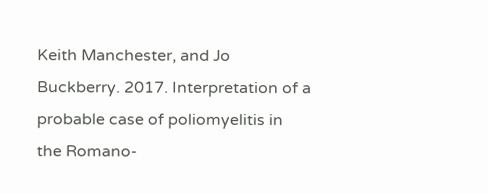Keith Manchester, and Jo Buckberry. 2017. Interpretation of a probable case of poliomyelitis in the Romano-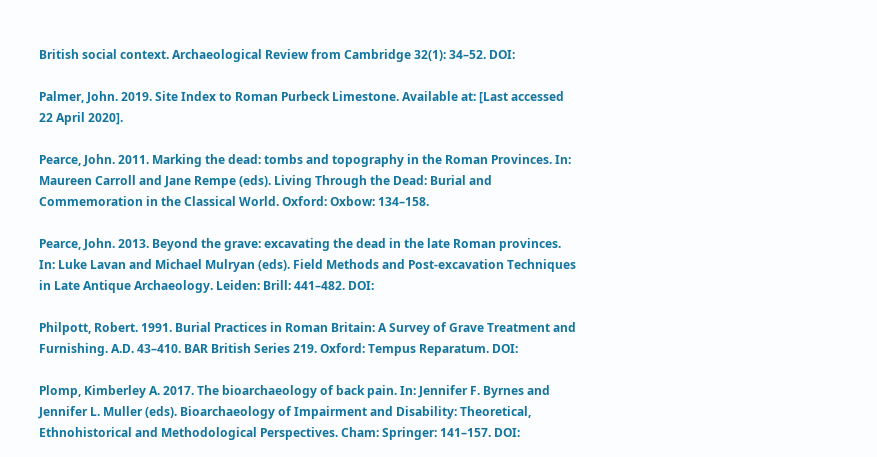British social context. Archaeological Review from Cambridge 32(1): 34–52. DOI:

Palmer, John. 2019. Site Index to Roman Purbeck Limestone. Available at: [Last accessed 22 April 2020].

Pearce, John. 2011. Marking the dead: tombs and topography in the Roman Provinces. In: Maureen Carroll and Jane Rempe (eds). Living Through the Dead: Burial and Commemoration in the Classical World. Oxford: Oxbow: 134–158.

Pearce, John. 2013. Beyond the grave: excavating the dead in the late Roman provinces. In: Luke Lavan and Michael Mulryan (eds). Field Methods and Post-excavation Techniques in Late Antique Archaeology. Leiden: Brill: 441–482. DOI:

Philpott, Robert. 1991. Burial Practices in Roman Britain: A Survey of Grave Treatment and Furnishing. A.D. 43–410. BAR British Series 219. Oxford: Tempus Reparatum. DOI:

Plomp, Kimberley A. 2017. The bioarchaeology of back pain. In: Jennifer F. Byrnes and Jennifer L. Muller (eds). Bioarchaeology of Impairment and Disability: Theoretical, Ethnohistorical and Methodological Perspectives. Cham: Springer: 141–157. DOI: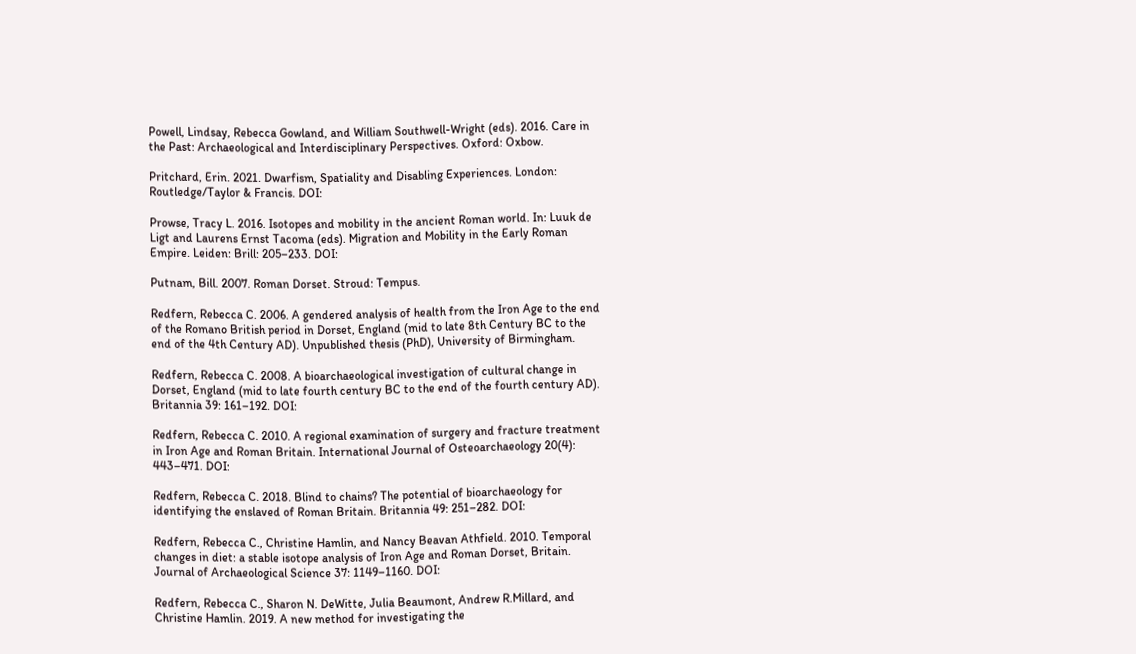Powell, Lindsay, Rebecca Gowland, and William Southwell-Wright (eds). 2016. Care in the Past: Archaeological and Interdisciplinary Perspectives. Oxford: Oxbow.

Pritchard, Erin. 2021. Dwarfism, Spatiality and Disabling Experiences. London: Routledge/Taylor & Francis. DOI:

Prowse, Tracy L. 2016. Isotopes and mobility in the ancient Roman world. In: Luuk de Ligt and Laurens Ernst Tacoma (eds). Migration and Mobility in the Early Roman Empire. Leiden: Brill: 205–233. DOI:

Putnam, Bill. 2007. Roman Dorset. Stroud: Tempus.

Redfern, Rebecca C. 2006. A gendered analysis of health from the Iron Age to the end of the Romano British period in Dorset, England (mid to late 8th Century BC to the end of the 4th Century AD). Unpublished thesis (PhD), University of Birmingham.

Redfern, Rebecca C. 2008. A bioarchaeological investigation of cultural change in Dorset, England (mid to late fourth century BC to the end of the fourth century AD). Britannia 39: 161–192. DOI:

Redfern, Rebecca C. 2010. A regional examination of surgery and fracture treatment in Iron Age and Roman Britain. International Journal of Osteoarchaeology 20(4): 443–471. DOI:

Redfern, Rebecca C. 2018. Blind to chains? The potential of bioarchaeology for identifying the enslaved of Roman Britain. Britannia 49: 251–282. DOI:

Redfern, Rebecca C., Christine Hamlin, and Nancy Beavan Athfield. 2010. Temporal changes in diet: a stable isotope analysis of Iron Age and Roman Dorset, Britain. Journal of Archaeological Science 37: 1149–1160. DOI:

Redfern, Rebecca C., Sharon N. DeWitte, Julia Beaumont, Andrew R.Millard, and Christine Hamlin. 2019. A new method for investigating the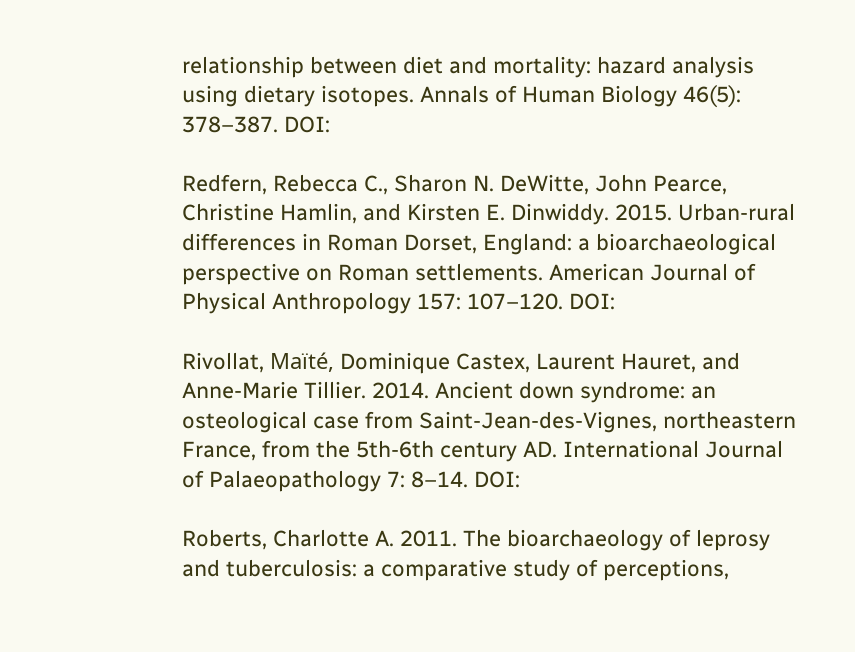relationship between diet and mortality: hazard analysis using dietary isotopes. Annals of Human Biology 46(5): 378–387. DOI:

Redfern, Rebecca C., Sharon N. DeWitte, John Pearce, Christine Hamlin, and Kirsten E. Dinwiddy. 2015. Urban-rural differences in Roman Dorset, England: a bioarchaeological perspective on Roman settlements. American Journal of Physical Anthropology 157: 107–120. DOI:

Rivollat, Maïté, Dominique Castex, Laurent Hauret, and Anne-Marie Tillier. 2014. Ancient down syndrome: an osteological case from Saint-Jean-des-Vignes, northeastern France, from the 5th-6th century AD. International Journal of Palaeopathology 7: 8–14. DOI:

Roberts, Charlotte A. 2011. The bioarchaeology of leprosy and tuberculosis: a comparative study of perceptions,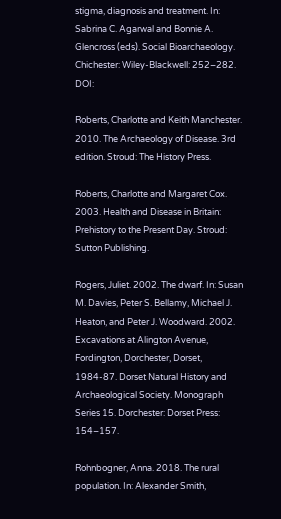stigma, diagnosis and treatment. In: Sabrina C. Agarwal and Bonnie A. Glencross (eds). Social Bioarchaeology. Chichester: Wiley-Blackwell: 252–282. DOI:

Roberts, Charlotte and Keith Manchester. 2010. The Archaeology of Disease. 3rd edition. Stroud: The History Press.

Roberts, Charlotte and Margaret Cox. 2003. Health and Disease in Britain: Prehistory to the Present Day. Stroud: Sutton Publishing.

Rogers, Juliet. 2002. The dwarf. In: Susan M. Davies, Peter S. Bellamy, Michael J. Heaton, and Peter J. Woodward. 2002. Excavations at Alington Avenue, Fordington, Dorchester, Dorset, 1984-87. Dorset Natural History and Archaeological Society. Monograph Series 15. Dorchester: Dorset Press: 154–157.

Rohnbogner, Anna. 2018. The rural population. In: Alexander Smith,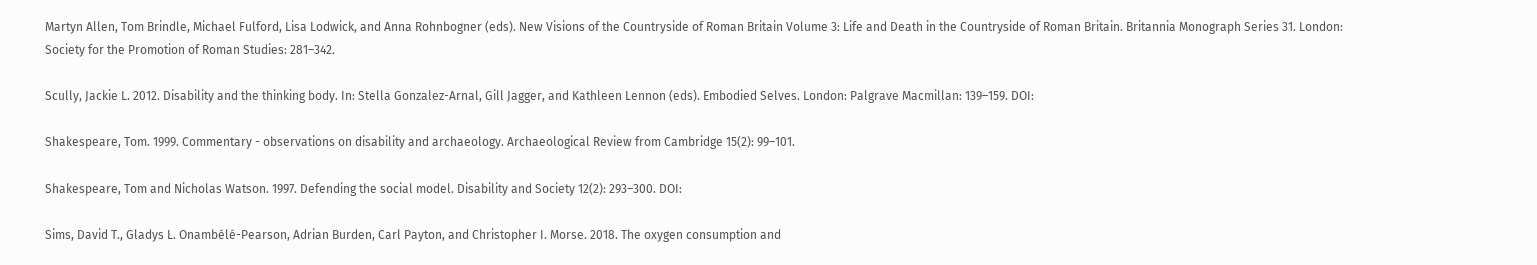Martyn Allen, Tom Brindle, Michael Fulford, Lisa Lodwick, and Anna Rohnbogner (eds). New Visions of the Countryside of Roman Britain Volume 3: Life and Death in the Countryside of Roman Britain. Britannia Monograph Series 31. London: Society for the Promotion of Roman Studies: 281–342.

Scully, Jackie L. 2012. Disability and the thinking body. In: Stella Gonzalez-Arnal, Gill Jagger, and Kathleen Lennon (eds). Embodied Selves. London: Palgrave Macmillan: 139–159. DOI:

Shakespeare, Tom. 1999. Commentary - observations on disability and archaeology. Archaeological Review from Cambridge 15(2): 99–101.

Shakespeare, Tom and Nicholas Watson. 1997. Defending the social model. Disability and Society 12(2): 293–300. DOI:

Sims, David T., Gladys L. Onambélé-Pearson, Adrian Burden, Carl Payton, and Christopher I. Morse. 2018. The oxygen consumption and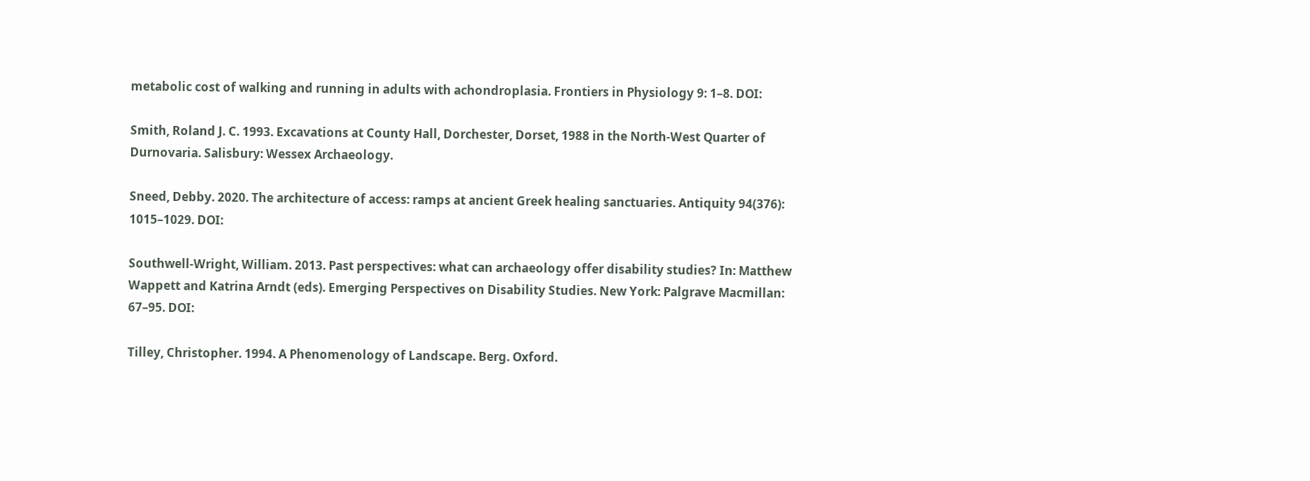metabolic cost of walking and running in adults with achondroplasia. Frontiers in Physiology 9: 1–8. DOI:

Smith, Roland J. C. 1993. Excavations at County Hall, Dorchester, Dorset, 1988 in the North-West Quarter of Durnovaria. Salisbury: Wessex Archaeology.

Sneed, Debby. 2020. The architecture of access: ramps at ancient Greek healing sanctuaries. Antiquity 94(376): 1015–1029. DOI:

Southwell-Wright, William. 2013. Past perspectives: what can archaeology offer disability studies? In: Matthew Wappett and Katrina Arndt (eds). Emerging Perspectives on Disability Studies. New York: Palgrave Macmillan: 67–95. DOI:

Tilley, Christopher. 1994. A Phenomenology of Landscape. Berg. Oxford.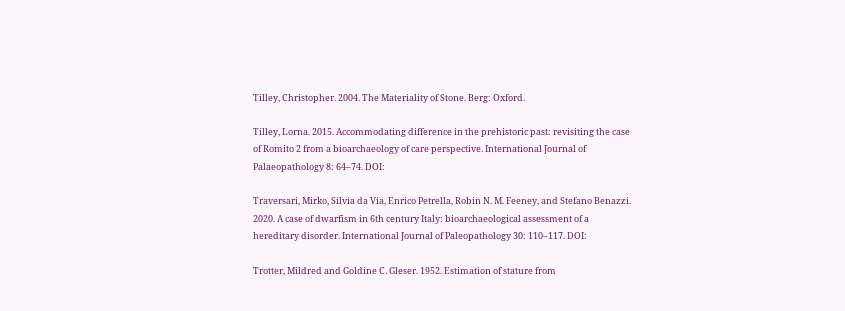Tilley, Christopher. 2004. The Materiality of Stone. Berg: Oxford.

Tilley, Lorna. 2015. Accommodating difference in the prehistoric past: revisiting the case of Romito 2 from a bioarchaeology of care perspective. International Journal of Palaeopathology 8: 64–74. DOI:

Traversari, Mirko, Silvia da Via, Enrico Petrella, Robin N. M. Feeney, and Stefano Benazzi. 2020. A case of dwarfism in 6th century Italy: bioarchaeological assessment of a hereditary disorder. International Journal of Paleopathology 30: 110–117. DOI:

Trotter, Mildred and Goldine C. Gleser. 1952. Estimation of stature from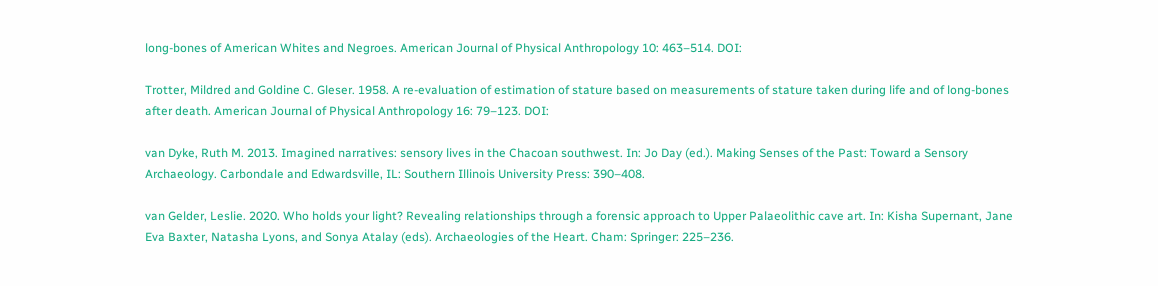long-bones of American Whites and Negroes. American Journal of Physical Anthropology 10: 463–514. DOI:

Trotter, Mildred and Goldine C. Gleser. 1958. A re-evaluation of estimation of stature based on measurements of stature taken during life and of long-bones after death. American Journal of Physical Anthropology 16: 79–123. DOI:

van Dyke, Ruth M. 2013. Imagined narratives: sensory lives in the Chacoan southwest. In: Jo Day (ed.). Making Senses of the Past: Toward a Sensory Archaeology. Carbondale and Edwardsville, IL: Southern Illinois University Press: 390–408.

van Gelder, Leslie. 2020. Who holds your light? Revealing relationships through a forensic approach to Upper Palaeolithic cave art. In: Kisha Supernant, Jane Eva Baxter, Natasha Lyons, and Sonya Atalay (eds). Archaeologies of the Heart. Cham: Springer: 225–236.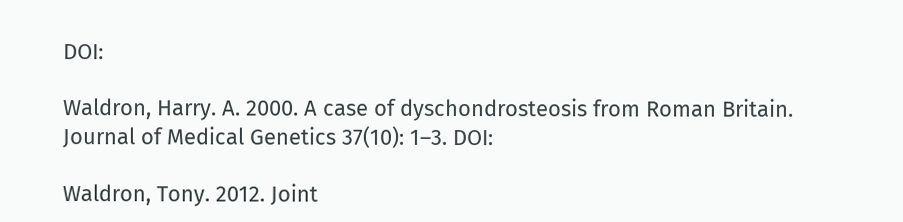DOI:

Waldron, Harry. A. 2000. A case of dyschondrosteosis from Roman Britain. Journal of Medical Genetics 37(10): 1–3. DOI:

Waldron, Tony. 2012. Joint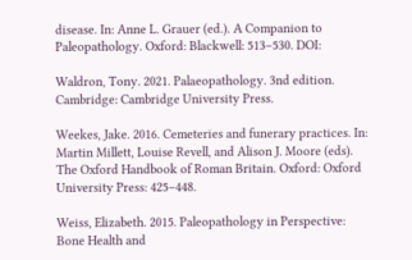disease. In: Anne L. Grauer (ed.). A Companion to Paleopathology. Oxford: Blackwell: 513–530. DOI:

Waldron, Tony. 2021. Palaeopathology. 3nd edition. Cambridge: Cambridge University Press.

Weekes, Jake. 2016. Cemeteries and funerary practices. In: Martin Millett, Louise Revell, and Alison J. Moore (eds). The Oxford Handbook of Roman Britain. Oxford: Oxford University Press: 425–448.

Weiss, Elizabeth. 2015. Paleopathology in Perspective: Bone Health and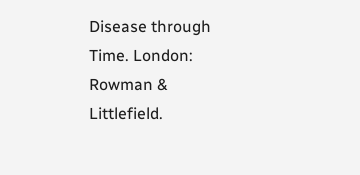Disease through Time. London: Rowman & Littlefield.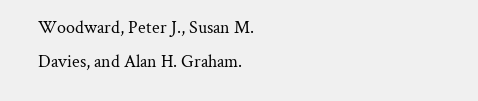Woodward, Peter J., Susan M. Davies, and Alan H. Graham.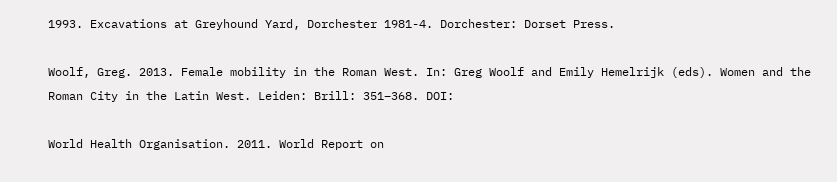1993. Excavations at Greyhound Yard, Dorchester 1981-4. Dorchester: Dorset Press.

Woolf, Greg. 2013. Female mobility in the Roman West. In: Greg Woolf and Emily Hemelrijk (eds). Women and the Roman City in the Latin West. Leiden: Brill: 351–368. DOI:

World Health Organisation. 2011. World Report on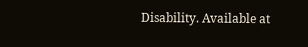Disability. Available at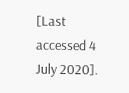[Last accessed 4 July 2020].